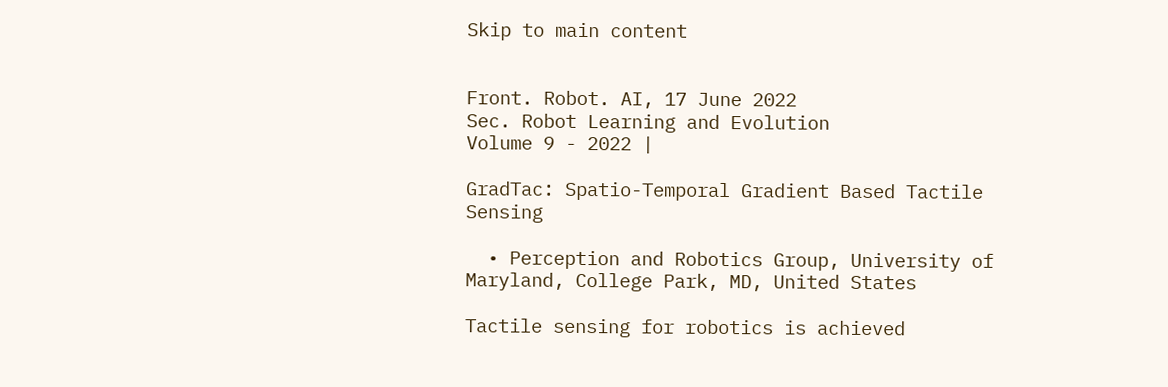Skip to main content


Front. Robot. AI, 17 June 2022
Sec. Robot Learning and Evolution
Volume 9 - 2022 |

GradTac: Spatio-Temporal Gradient Based Tactile Sensing

  • Perception and Robotics Group, University of Maryland, College Park, MD, United States

Tactile sensing for robotics is achieved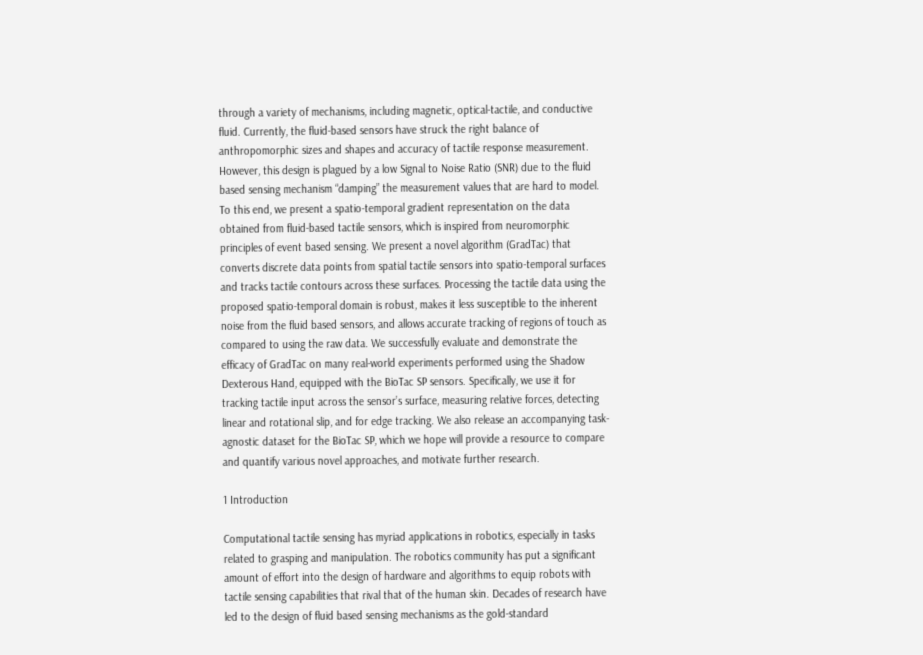through a variety of mechanisms, including magnetic, optical-tactile, and conductive fluid. Currently, the fluid-based sensors have struck the right balance of anthropomorphic sizes and shapes and accuracy of tactile response measurement. However, this design is plagued by a low Signal to Noise Ratio (SNR) due to the fluid based sensing mechanism “damping” the measurement values that are hard to model. To this end, we present a spatio-temporal gradient representation on the data obtained from fluid-based tactile sensors, which is inspired from neuromorphic principles of event based sensing. We present a novel algorithm (GradTac) that converts discrete data points from spatial tactile sensors into spatio-temporal surfaces and tracks tactile contours across these surfaces. Processing the tactile data using the proposed spatio-temporal domain is robust, makes it less susceptible to the inherent noise from the fluid based sensors, and allows accurate tracking of regions of touch as compared to using the raw data. We successfully evaluate and demonstrate the efficacy of GradTac on many real-world experiments performed using the Shadow Dexterous Hand, equipped with the BioTac SP sensors. Specifically, we use it for tracking tactile input across the sensor’s surface, measuring relative forces, detecting linear and rotational slip, and for edge tracking. We also release an accompanying task-agnostic dataset for the BioTac SP, which we hope will provide a resource to compare and quantify various novel approaches, and motivate further research.

1 Introduction

Computational tactile sensing has myriad applications in robotics, especially in tasks related to grasping and manipulation. The robotics community has put a significant amount of effort into the design of hardware and algorithms to equip robots with tactile sensing capabilities that rival that of the human skin. Decades of research have led to the design of fluid based sensing mechanisms as the gold-standard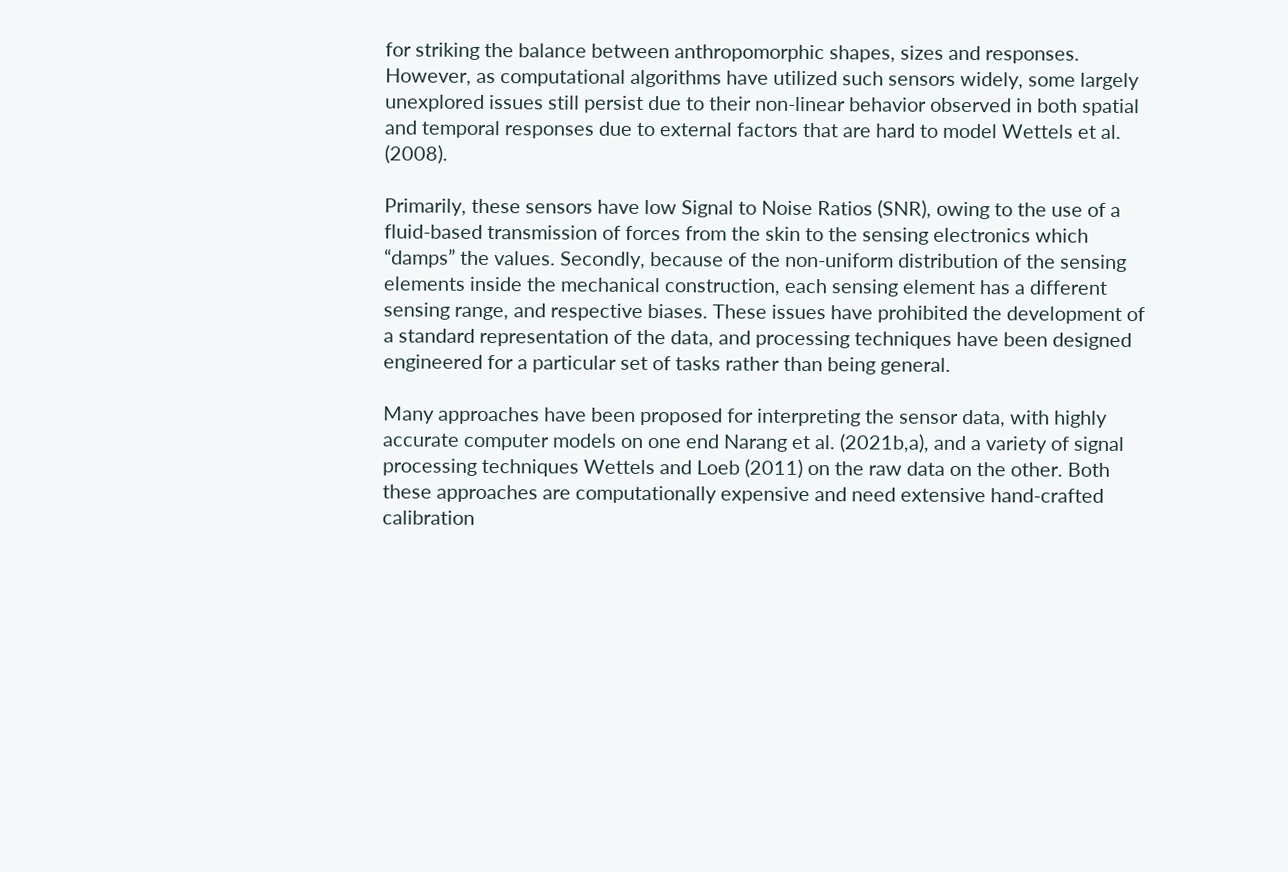for striking the balance between anthropomorphic shapes, sizes and responses. However, as computational algorithms have utilized such sensors widely, some largely unexplored issues still persist due to their non-linear behavior observed in both spatial and temporal responses due to external factors that are hard to model Wettels et al. (2008).

Primarily, these sensors have low Signal to Noise Ratios (SNR), owing to the use of a fluid-based transmission of forces from the skin to the sensing electronics which “damps” the values. Secondly, because of the non-uniform distribution of the sensing elements inside the mechanical construction, each sensing element has a different sensing range, and respective biases. These issues have prohibited the development of a standard representation of the data, and processing techniques have been designed engineered for a particular set of tasks rather than being general.

Many approaches have been proposed for interpreting the sensor data, with highly accurate computer models on one end Narang et al. (2021b,a), and a variety of signal processing techniques Wettels and Loeb (2011) on the raw data on the other. Both these approaches are computationally expensive and need extensive hand-crafted calibration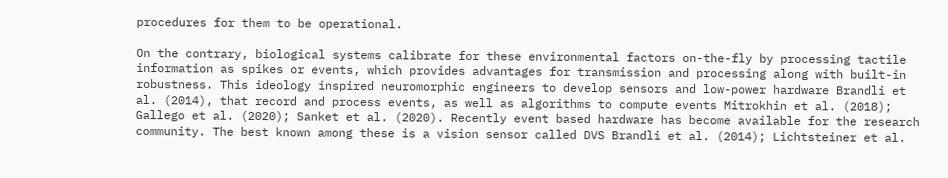procedures for them to be operational.

On the contrary, biological systems calibrate for these environmental factors on-the-fly by processing tactile information as spikes or events, which provides advantages for transmission and processing along with built-in robustness. This ideology inspired neuromorphic engineers to develop sensors and low-power hardware Brandli et al. (2014), that record and process events, as well as algorithms to compute events Mitrokhin et al. (2018); Gallego et al. (2020); Sanket et al. (2020). Recently event based hardware has become available for the research community. The best known among these is a vision sensor called DVS Brandli et al. (2014); Lichtsteiner et al.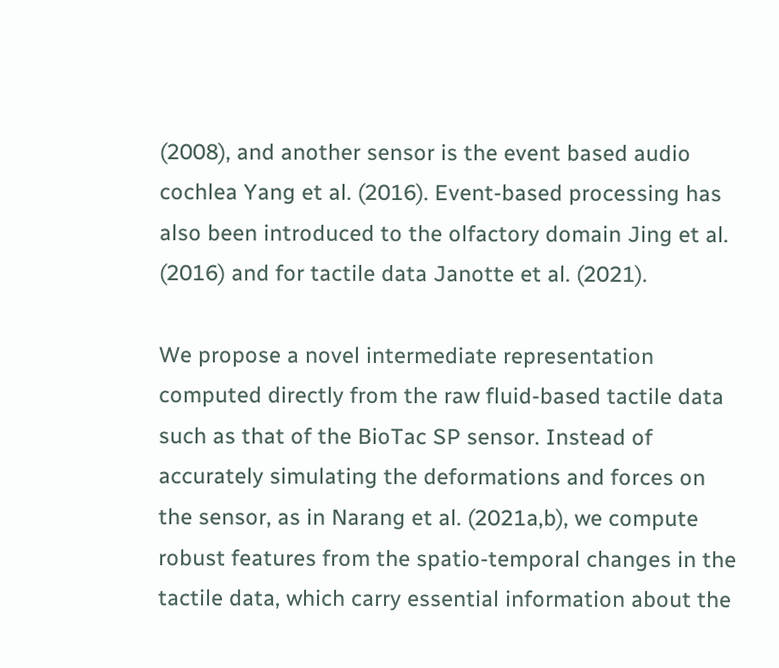(2008), and another sensor is the event based audio cochlea Yang et al. (2016). Event-based processing has also been introduced to the olfactory domain Jing et al. (2016) and for tactile data Janotte et al. (2021).

We propose a novel intermediate representation computed directly from the raw fluid-based tactile data such as that of the BioTac SP sensor. Instead of accurately simulating the deformations and forces on the sensor, as in Narang et al. (2021a,b), we compute robust features from the spatio-temporal changes in the tactile data, which carry essential information about the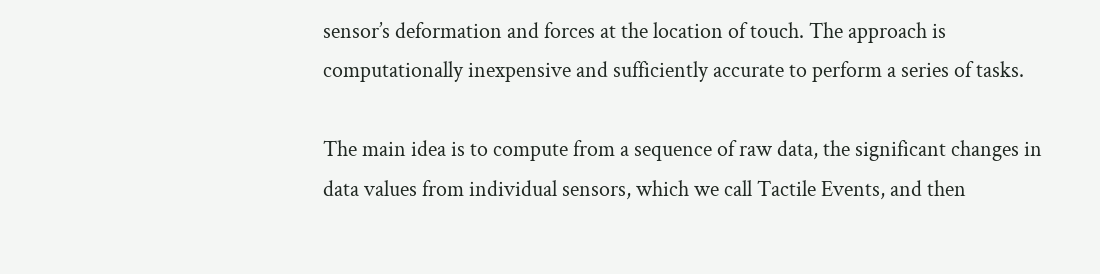sensor’s deformation and forces at the location of touch. The approach is computationally inexpensive and sufficiently accurate to perform a series of tasks.

The main idea is to compute from a sequence of raw data, the significant changes in data values from individual sensors, which we call Tactile Events, and then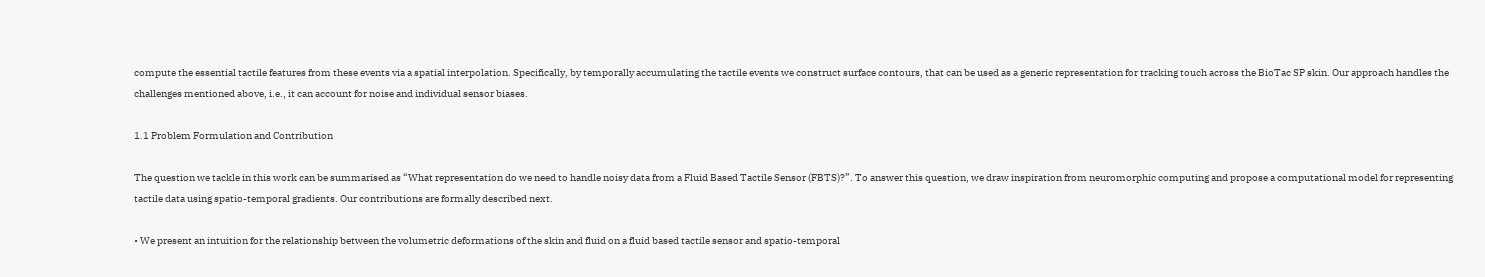compute the essential tactile features from these events via a spatial interpolation. Specifically, by temporally accumulating the tactile events we construct surface contours, that can be used as a generic representation for tracking touch across the BioTac SP skin. Our approach handles the challenges mentioned above, i.e., it can account for noise and individual sensor biases.

1.1 Problem Formulation and Contribution

The question we tackle in this work can be summarised as “What representation do we need to handle noisy data from a Fluid Based Tactile Sensor (FBTS)?”. To answer this question, we draw inspiration from neuromorphic computing and propose a computational model for representing tactile data using spatio-temporal gradients. Our contributions are formally described next.

• We present an intuition for the relationship between the volumetric deformations of the skin and fluid on a fluid based tactile sensor and spatio-temporal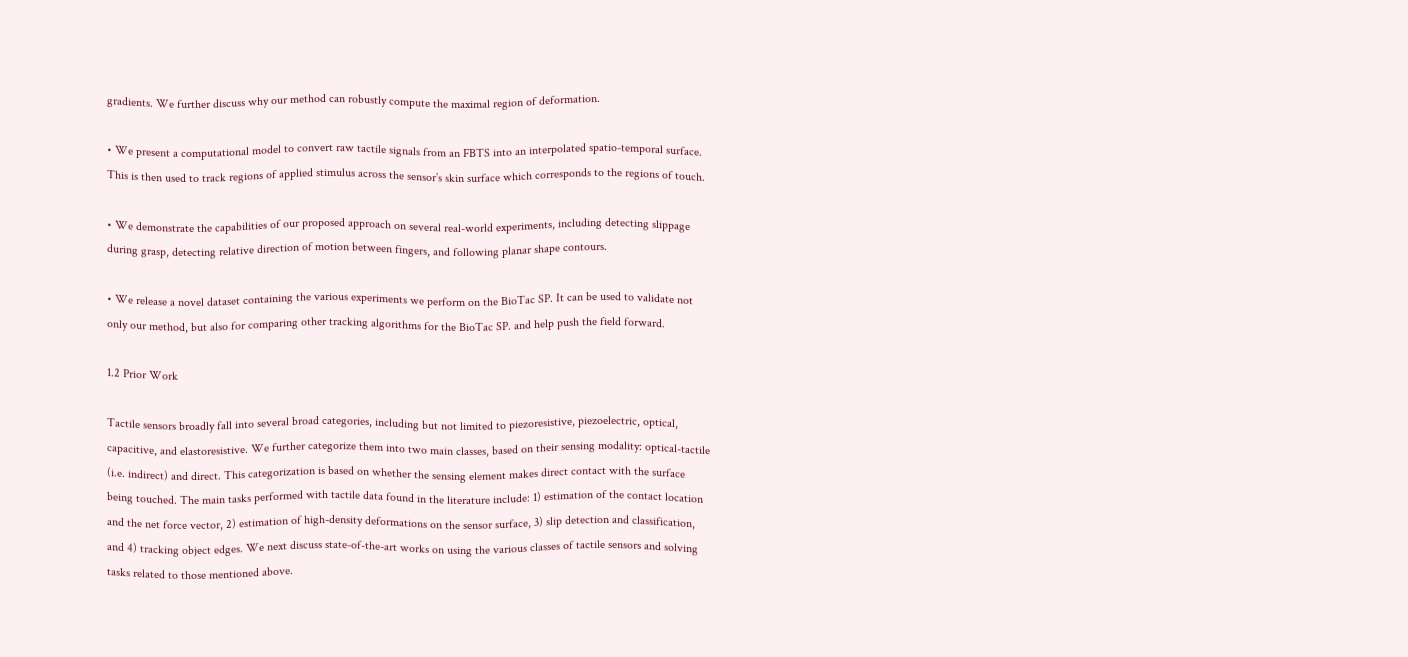gradients. We further discuss why our method can robustly compute the maximal region of deformation.

• We present a computational model to convert raw tactile signals from an FBTS into an interpolated spatio-temporal surface. This is then used to track regions of applied stimulus across the sensor’s skin surface which corresponds to the regions of touch.

• We demonstrate the capabilities of our proposed approach on several real-world experiments, including detecting slippage during grasp, detecting relative direction of motion between fingers, and following planar shape contours.

• We release a novel dataset containing the various experiments we perform on the BioTac SP. It can be used to validate not only our method, but also for comparing other tracking algorithms for the BioTac SP. and help push the field forward.

1.2 Prior Work

Tactile sensors broadly fall into several broad categories, including but not limited to piezoresistive, piezoelectric, optical, capacitive, and elastoresistive. We further categorize them into two main classes, based on their sensing modality: optical-tactile (i.e. indirect) and direct. This categorization is based on whether the sensing element makes direct contact with the surface being touched. The main tasks performed with tactile data found in the literature include: 1) estimation of the contact location and the net force vector, 2) estimation of high-density deformations on the sensor surface, 3) slip detection and classification, and 4) tracking object edges. We next discuss state-of-the-art works on using the various classes of tactile sensors and solving tasks related to those mentioned above.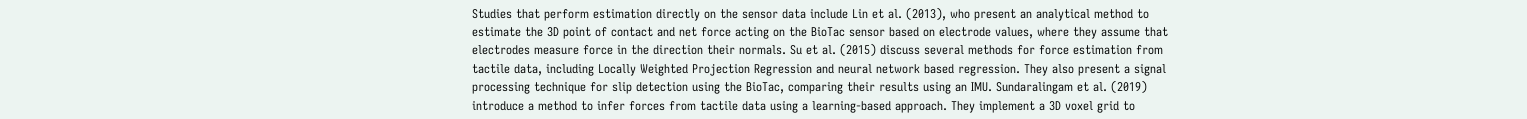Studies that perform estimation directly on the sensor data include Lin et al. (2013), who present an analytical method to estimate the 3D point of contact and net force acting on the BioTac sensor based on electrode values, where they assume that electrodes measure force in the direction their normals. Su et al. (2015) discuss several methods for force estimation from tactile data, including Locally Weighted Projection Regression and neural network based regression. They also present a signal processing technique for slip detection using the BioTac, comparing their results using an IMU. Sundaralingam et al. (2019) introduce a method to infer forces from tactile data using a learning-based approach. They implement a 3D voxel grid to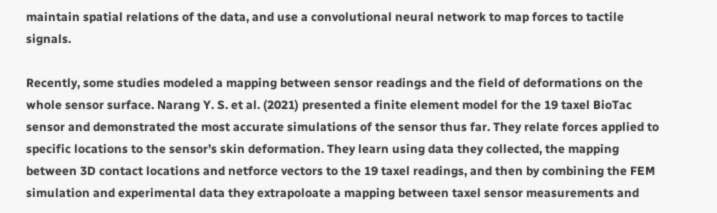maintain spatial relations of the data, and use a convolutional neural network to map forces to tactile signals.

Recently, some studies modeled a mapping between sensor readings and the field of deformations on the whole sensor surface. Narang Y. S. et al. (2021) presented a finite element model for the 19 taxel BioTac sensor and demonstrated the most accurate simulations of the sensor thus far. They relate forces applied to specific locations to the sensor’s skin deformation. They learn using data they collected, the mapping between 3D contact locations and netforce vectors to the 19 taxel readings, and then by combining the FEM simulation and experimental data they extrapoloate a mapping between taxel sensor measurements and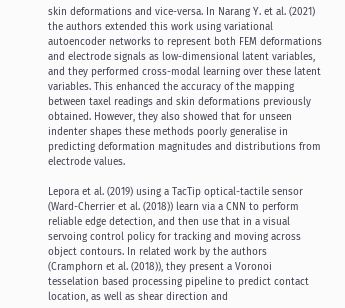skin deformations and vice-versa. In Narang Y. et al. (2021) the authors extended this work using variational autoencoder networks to represent both FEM deformations and electrode signals as low-dimensional latent variables, and they performed cross-modal learning over these latent variables. This enhanced the accuracy of the mapping between taxel readings and skin deformations previously obtained. However, they also showed that for unseen indenter shapes these methods poorly generalise in predicting deformation magnitudes and distributions from electrode values.

Lepora et al. (2019) using a TacTip optical-tactile sensor (Ward-Cherrier et al. (2018)) learn via a CNN to perform reliable edge detection, and then use that in a visual servoing control policy for tracking and moving across object contours. In related work by the authors (Cramphorn et al. (2018)), they present a Voronoi tesselation based processing pipeline to predict contact location, as well as shear direction and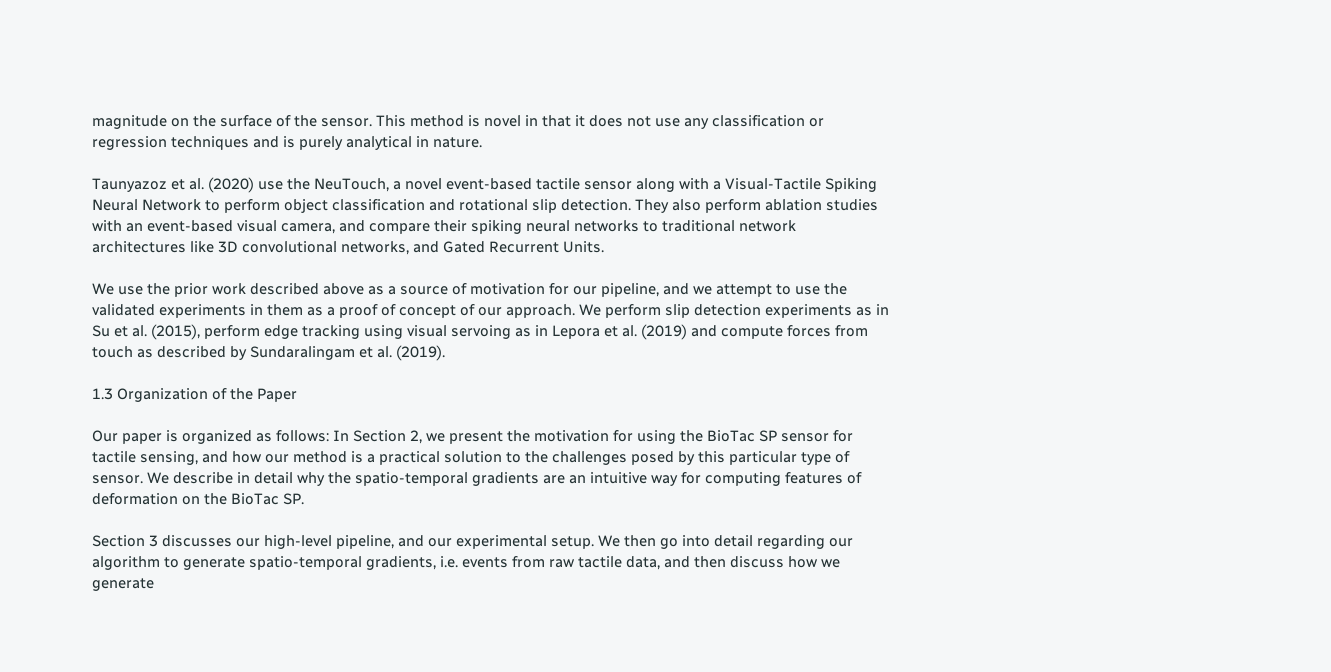magnitude on the surface of the sensor. This method is novel in that it does not use any classification or regression techniques and is purely analytical in nature.

Taunyazoz et al. (2020) use the NeuTouch, a novel event-based tactile sensor along with a Visual-Tactile Spiking Neural Network to perform object classification and rotational slip detection. They also perform ablation studies with an event-based visual camera, and compare their spiking neural networks to traditional network architectures like 3D convolutional networks, and Gated Recurrent Units.

We use the prior work described above as a source of motivation for our pipeline, and we attempt to use the validated experiments in them as a proof of concept of our approach. We perform slip detection experiments as in Su et al. (2015), perform edge tracking using visual servoing as in Lepora et al. (2019) and compute forces from touch as described by Sundaralingam et al. (2019).

1.3 Organization of the Paper

Our paper is organized as follows: In Section 2, we present the motivation for using the BioTac SP sensor for tactile sensing, and how our method is a practical solution to the challenges posed by this particular type of sensor. We describe in detail why the spatio-temporal gradients are an intuitive way for computing features of deformation on the BioTac SP.

Section 3 discusses our high-level pipeline, and our experimental setup. We then go into detail regarding our algorithm to generate spatio-temporal gradients, i.e. events from raw tactile data, and then discuss how we generate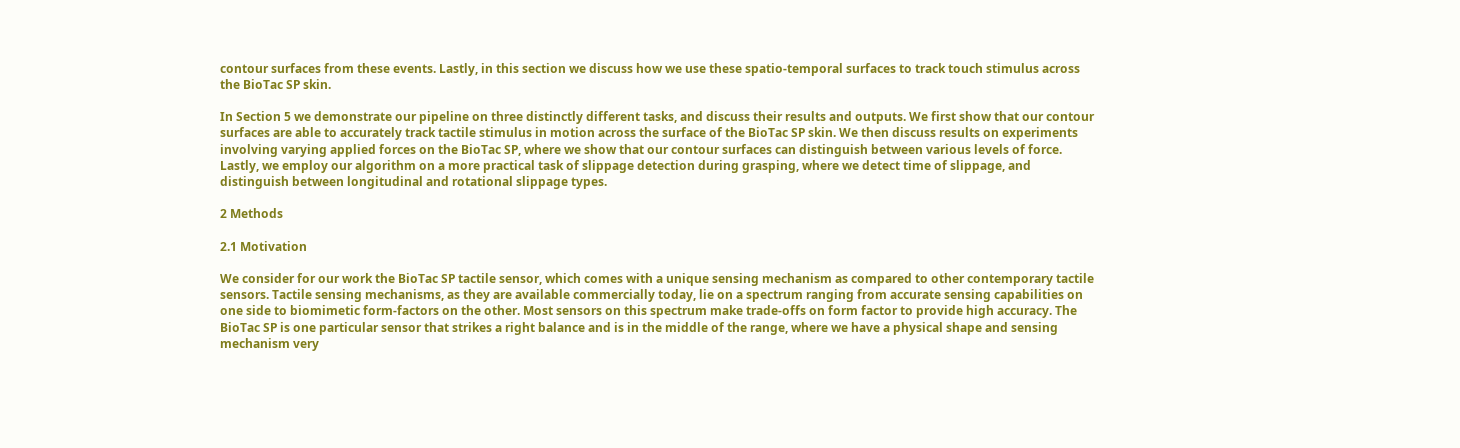contour surfaces from these events. Lastly, in this section we discuss how we use these spatio-temporal surfaces to track touch stimulus across the BioTac SP skin.

In Section 5 we demonstrate our pipeline on three distinctly different tasks, and discuss their results and outputs. We first show that our contour surfaces are able to accurately track tactile stimulus in motion across the surface of the BioTac SP skin. We then discuss results on experiments involving varying applied forces on the BioTac SP, where we show that our contour surfaces can distinguish between various levels of force. Lastly, we employ our algorithm on a more practical task of slippage detection during grasping, where we detect time of slippage, and distinguish between longitudinal and rotational slippage types.

2 Methods

2.1 Motivation

We consider for our work the BioTac SP tactile sensor, which comes with a unique sensing mechanism as compared to other contemporary tactile sensors. Tactile sensing mechanisms, as they are available commercially today, lie on a spectrum ranging from accurate sensing capabilities on one side to biomimetic form-factors on the other. Most sensors on this spectrum make trade-offs on form factor to provide high accuracy. The BioTac SP is one particular sensor that strikes a right balance and is in the middle of the range, where we have a physical shape and sensing mechanism very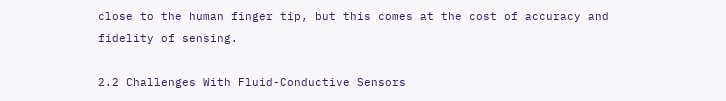close to the human finger tip, but this comes at the cost of accuracy and fidelity of sensing.

2.2 Challenges With Fluid-Conductive Sensors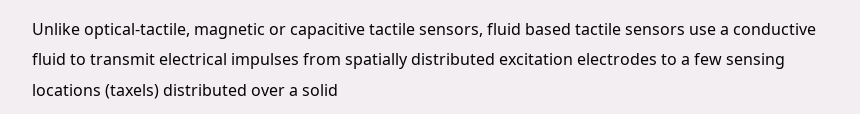Unlike optical-tactile, magnetic or capacitive tactile sensors, fluid based tactile sensors use a conductive fluid to transmit electrical impulses from spatially distributed excitation electrodes to a few sensing locations (taxels) distributed over a solid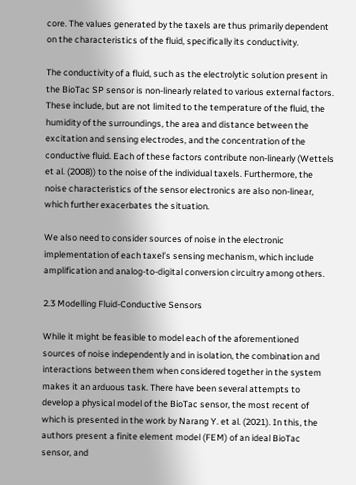core. The values generated by the taxels are thus primarily dependent on the characteristics of the fluid, specifically its conductivity.

The conductivity of a fluid, such as the electrolytic solution present in the BioTac SP sensor is non-linearly related to various external factors. These include, but are not limited to the temperature of the fluid, the humidity of the surroundings, the area and distance between the excitation and sensing electrodes, and the concentration of the conductive fluid. Each of these factors contribute non-linearly (Wettels et al. (2008)) to the noise of the individual taxels. Furthermore, the noise characteristics of the sensor electronics are also non-linear, which further exacerbates the situation.

We also need to consider sources of noise in the electronic implementation of each taxel’s sensing mechanism, which include amplification and analog-to-digital conversion circuitry among others.

2.3 Modelling Fluid-Conductive Sensors

While it might be feasible to model each of the aforementioned sources of noise independently and in isolation, the combination and interactions between them when considered together in the system makes it an arduous task. There have been several attempts to develop a physical model of the BioTac sensor, the most recent of which is presented in the work by Narang Y. et al. (2021). In this, the authors present a finite element model (FEM) of an ideal BioTac sensor, and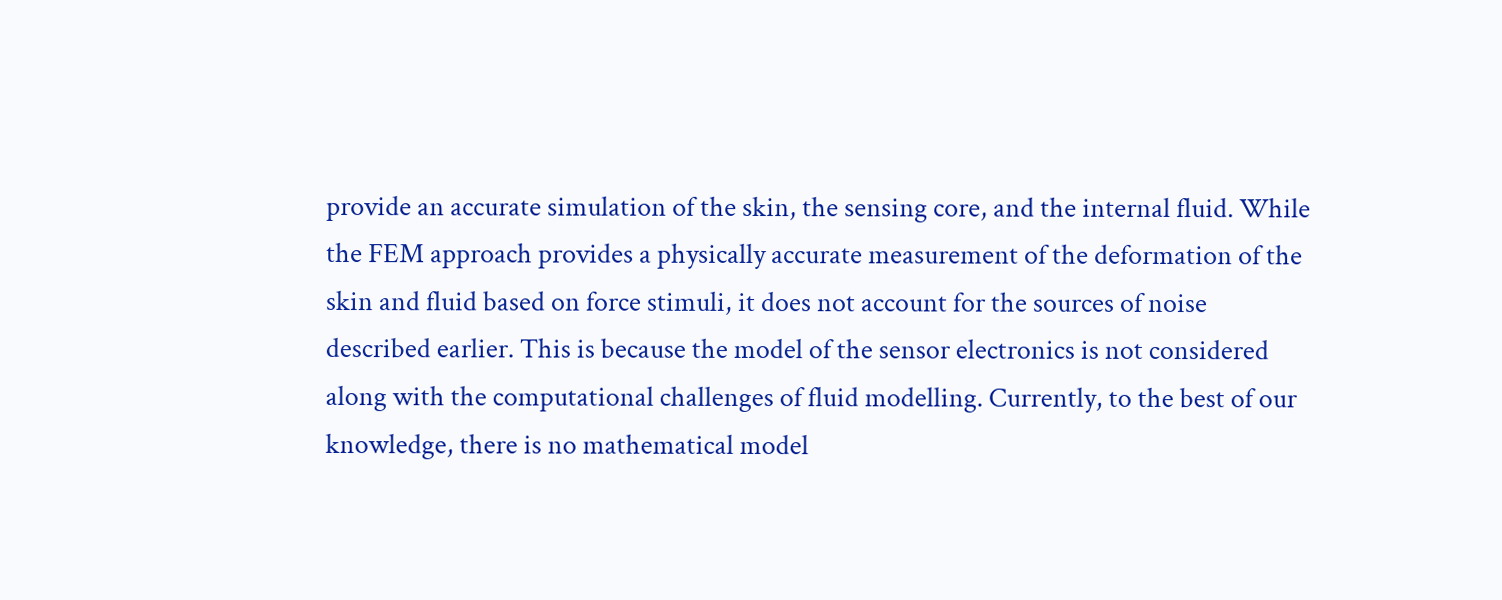provide an accurate simulation of the skin, the sensing core, and the internal fluid. While the FEM approach provides a physically accurate measurement of the deformation of the skin and fluid based on force stimuli, it does not account for the sources of noise described earlier. This is because the model of the sensor electronics is not considered along with the computational challenges of fluid modelling. Currently, to the best of our knowledge, there is no mathematical model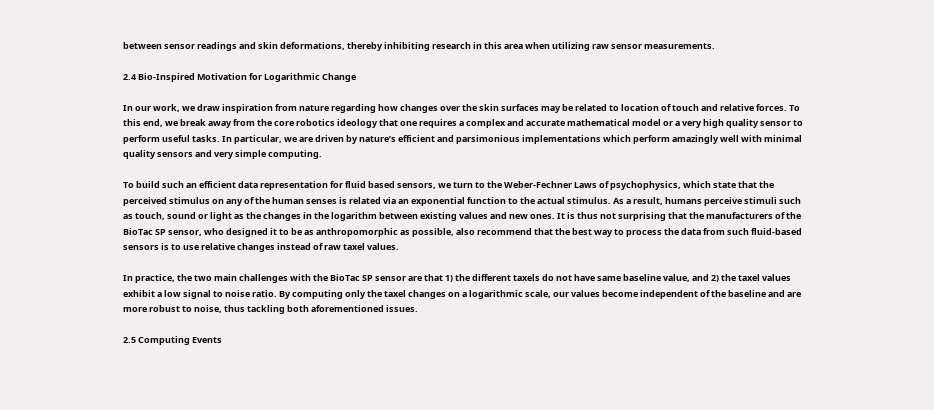between sensor readings and skin deformations, thereby inhibiting research in this area when utilizing raw sensor measurements.

2.4 Bio-Inspired Motivation for Logarithmic Change

In our work, we draw inspiration from nature regarding how changes over the skin surfaces may be related to location of touch and relative forces. To this end, we break away from the core robotics ideology that one requires a complex and accurate mathematical model or a very high quality sensor to perform useful tasks. In particular, we are driven by nature’s efficient and parsimonious implementations which perform amazingly well with minimal quality sensors and very simple computing.

To build such an efficient data representation for fluid based sensors, we turn to the Weber-Fechner Laws of psychophysics, which state that the perceived stimulus on any of the human senses is related via an exponential function to the actual stimulus. As a result, humans perceive stimuli such as touch, sound or light as the changes in the logarithm between existing values and new ones. It is thus not surprising that the manufacturers of the BioTac SP sensor, who designed it to be as anthropomorphic as possible, also recommend that the best way to process the data from such fluid-based sensors is to use relative changes instead of raw taxel values.

In practice, the two main challenges with the BioTac SP sensor are that 1) the different taxels do not have same baseline value, and 2) the taxel values exhibit a low signal to noise ratio. By computing only the taxel changes on a logarithmic scale, our values become independent of the baseline and are more robust to noise, thus tackling both aforementioned issues.

2.5 Computing Events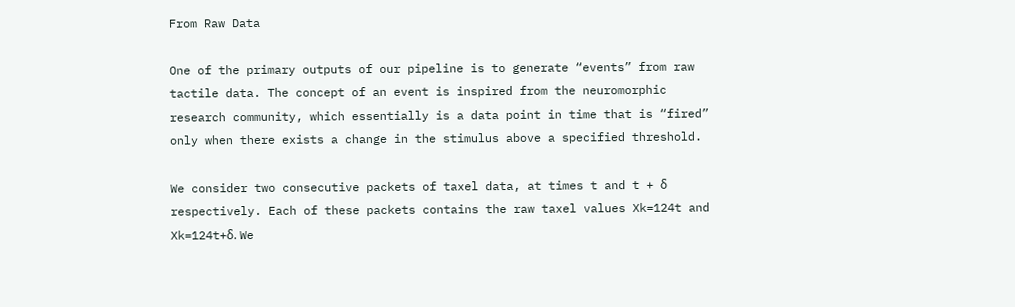From Raw Data

One of the primary outputs of our pipeline is to generate “events” from raw tactile data. The concept of an event is inspired from the neuromorphic research community, which essentially is a data point in time that is “fired” only when there exists a change in the stimulus above a specified threshold.

We consider two consecutive packets of taxel data, at times t and t + δ respectively. Each of these packets contains the raw taxel values Xk=124t and Xk=124t+δ. We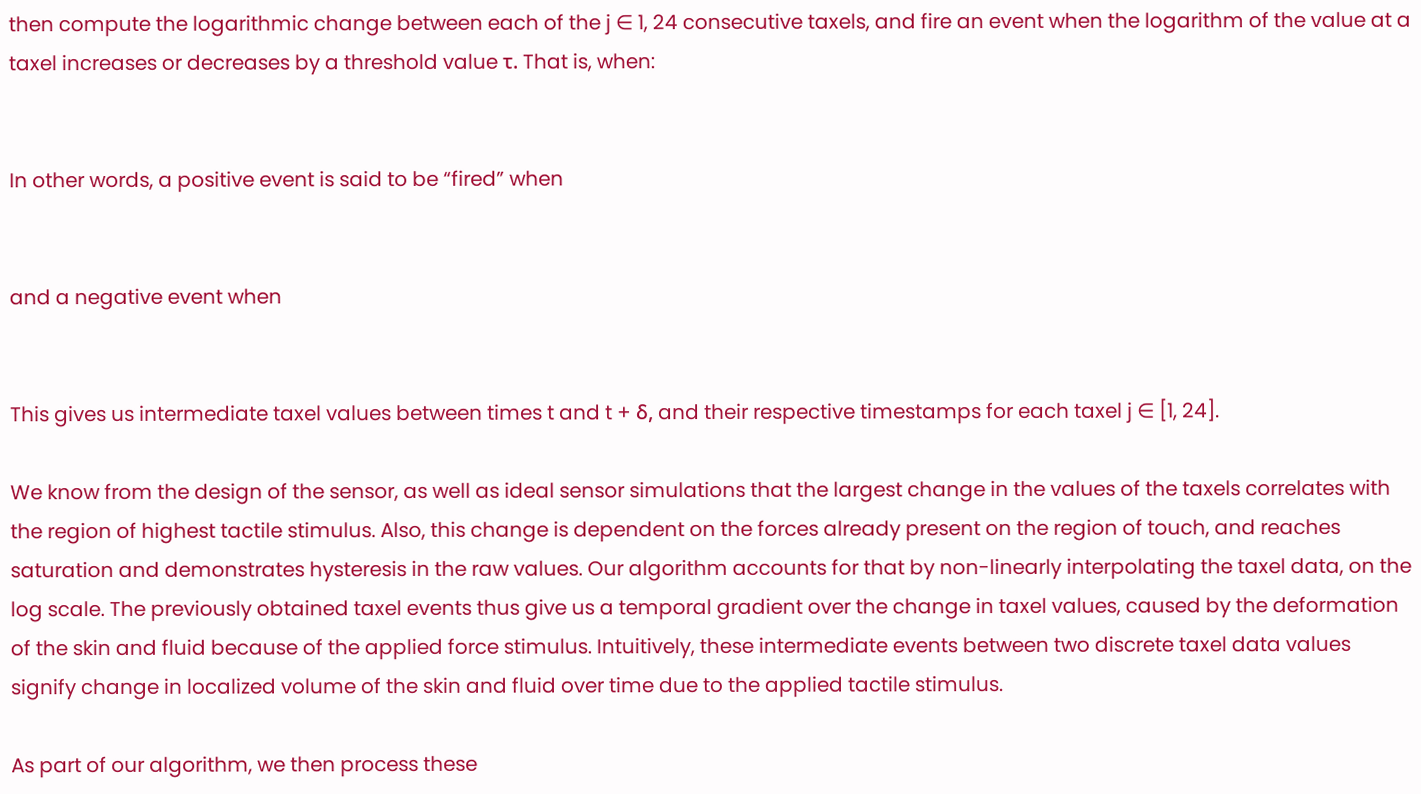then compute the logarithmic change between each of the j ∈ 1, 24 consecutive taxels, and fire an event when the logarithm of the value at a taxel increases or decreases by a threshold value τ. That is, when:


In other words, a positive event is said to be “fired” when


and a negative event when


This gives us intermediate taxel values between times t and t + δ, and their respective timestamps for each taxel j ∈ [1, 24].

We know from the design of the sensor, as well as ideal sensor simulations that the largest change in the values of the taxels correlates with the region of highest tactile stimulus. Also, this change is dependent on the forces already present on the region of touch, and reaches saturation and demonstrates hysteresis in the raw values. Our algorithm accounts for that by non-linearly interpolating the taxel data, on the log scale. The previously obtained taxel events thus give us a temporal gradient over the change in taxel values, caused by the deformation of the skin and fluid because of the applied force stimulus. Intuitively, these intermediate events between two discrete taxel data values signify change in localized volume of the skin and fluid over time due to the applied tactile stimulus.

As part of our algorithm, we then process these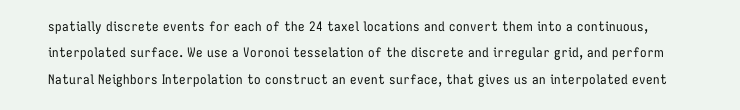spatially discrete events for each of the 24 taxel locations and convert them into a continuous, interpolated surface. We use a Voronoi tesselation of the discrete and irregular grid, and perform Natural Neighbors Interpolation to construct an event surface, that gives us an interpolated event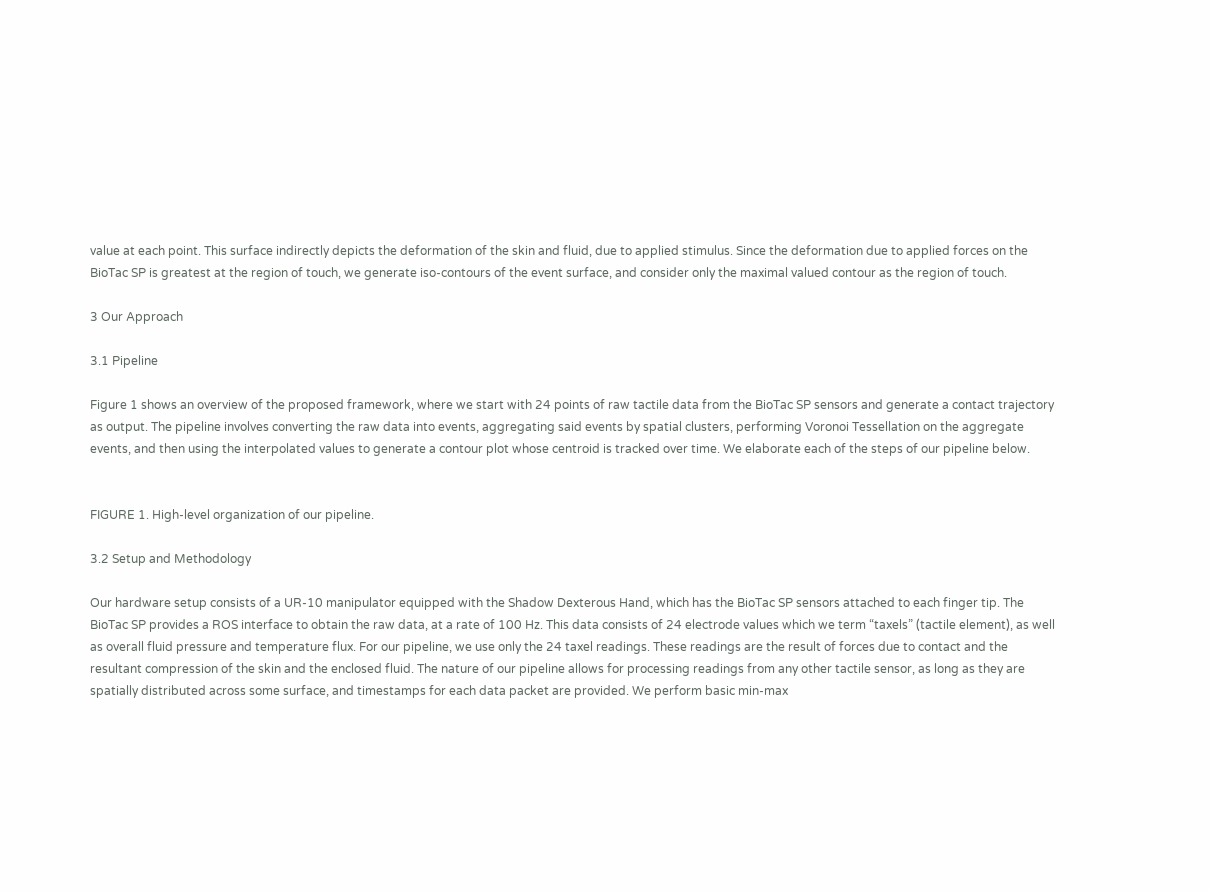value at each point. This surface indirectly depicts the deformation of the skin and fluid, due to applied stimulus. Since the deformation due to applied forces on the BioTac SP is greatest at the region of touch, we generate iso-contours of the event surface, and consider only the maximal valued contour as the region of touch.

3 Our Approach

3.1 Pipeline

Figure 1 shows an overview of the proposed framework, where we start with 24 points of raw tactile data from the BioTac SP sensors and generate a contact trajectory as output. The pipeline involves converting the raw data into events, aggregating said events by spatial clusters, performing Voronoi Tessellation on the aggregate events, and then using the interpolated values to generate a contour plot whose centroid is tracked over time. We elaborate each of the steps of our pipeline below.


FIGURE 1. High-level organization of our pipeline.

3.2 Setup and Methodology

Our hardware setup consists of a UR-10 manipulator equipped with the Shadow Dexterous Hand, which has the BioTac SP sensors attached to each finger tip. The BioTac SP provides a ROS interface to obtain the raw data, at a rate of 100 Hz. This data consists of 24 electrode values which we term “taxels” (tactile element), as well as overall fluid pressure and temperature flux. For our pipeline, we use only the 24 taxel readings. These readings are the result of forces due to contact and the resultant compression of the skin and the enclosed fluid. The nature of our pipeline allows for processing readings from any other tactile sensor, as long as they are spatially distributed across some surface, and timestamps for each data packet are provided. We perform basic min-max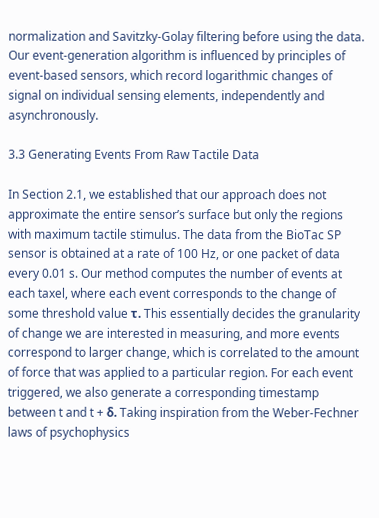normalization and Savitzky-Golay filtering before using the data. Our event-generation algorithm is influenced by principles of event-based sensors, which record logarithmic changes of signal on individual sensing elements, independently and asynchronously.

3.3 Generating Events From Raw Tactile Data

In Section 2.1, we established that our approach does not approximate the entire sensor’s surface but only the regions with maximum tactile stimulus. The data from the BioTac SP sensor is obtained at a rate of 100 Hz, or one packet of data every 0.01 s. Our method computes the number of events at each taxel, where each event corresponds to the change of some threshold value τ. This essentially decides the granularity of change we are interested in measuring, and more events correspond to larger change, which is correlated to the amount of force that was applied to a particular region. For each event triggered, we also generate a corresponding timestamp between t and t + δ. Taking inspiration from the Weber-Fechner laws of psychophysics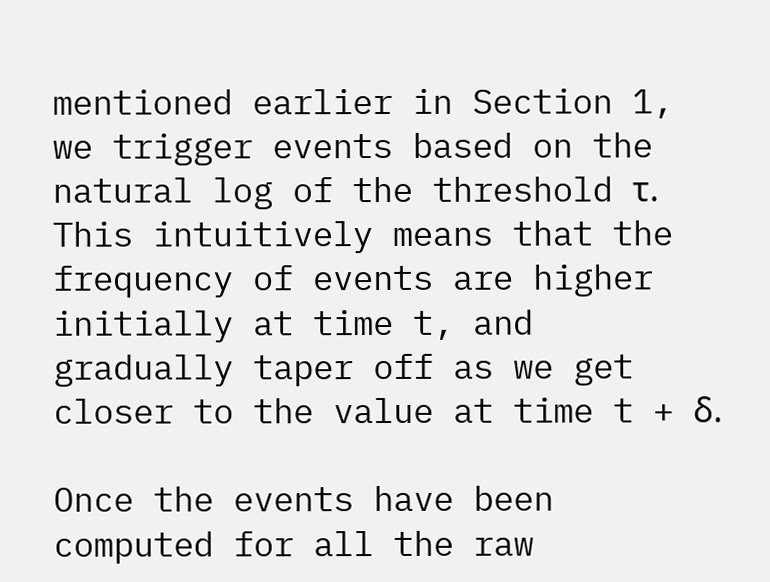mentioned earlier in Section 1, we trigger events based on the natural log of the threshold τ. This intuitively means that the frequency of events are higher initially at time t, and gradually taper off as we get closer to the value at time t + δ.

Once the events have been computed for all the raw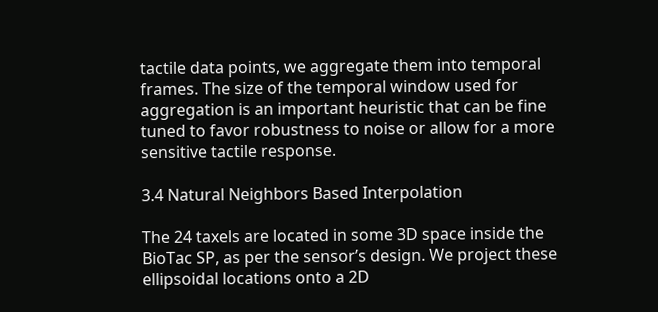tactile data points, we aggregate them into temporal frames. The size of the temporal window used for aggregation is an important heuristic that can be fine tuned to favor robustness to noise or allow for a more sensitive tactile response.

3.4 Natural Neighbors Based Interpolation

The 24 taxels are located in some 3D space inside the BioTac SP, as per the sensor’s design. We project these ellipsoidal locations onto a 2D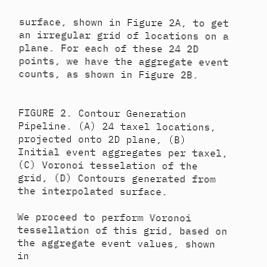surface, shown in Figure 2A, to get an irregular grid of locations on a plane. For each of these 24 2D points, we have the aggregate event counts, as shown in Figure 2B.


FIGURE 2. Contour Generation Pipeline. (A) 24 taxel locations, projected onto 2D plane, (B) Initial event aggregates per taxel, (C) Voronoi tesselation of the grid, (D) Contours generated from the interpolated surface.

We proceed to perform Voronoi tessellation of this grid, based on the aggregate event values, shown in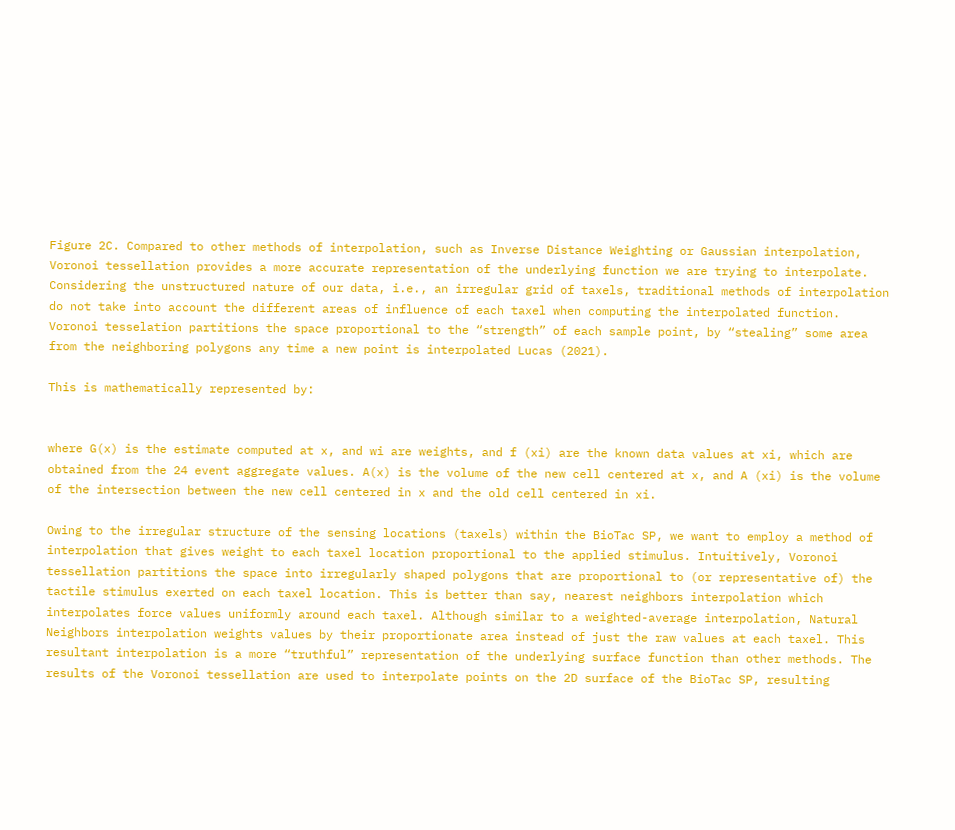Figure 2C. Compared to other methods of interpolation, such as Inverse Distance Weighting or Gaussian interpolation, Voronoi tessellation provides a more accurate representation of the underlying function we are trying to interpolate. Considering the unstructured nature of our data, i.e., an irregular grid of taxels, traditional methods of interpolation do not take into account the different areas of influence of each taxel when computing the interpolated function. Voronoi tesselation partitions the space proportional to the “strength” of each sample point, by “stealing” some area from the neighboring polygons any time a new point is interpolated Lucas (2021).

This is mathematically represented by:


where G(x) is the estimate computed at x, and wi are weights, and f (xi) are the known data values at xi, which are obtained from the 24 event aggregate values. A(x) is the volume of the new cell centered at x, and A (xi) is the volume of the intersection between the new cell centered in x and the old cell centered in xi.

Owing to the irregular structure of the sensing locations (taxels) within the BioTac SP, we want to employ a method of interpolation that gives weight to each taxel location proportional to the applied stimulus. Intuitively, Voronoi tessellation partitions the space into irregularly shaped polygons that are proportional to (or representative of) the tactile stimulus exerted on each taxel location. This is better than say, nearest neighbors interpolation which interpolates force values uniformly around each taxel. Although similar to a weighted-average interpolation, Natural Neighbors interpolation weights values by their proportionate area instead of just the raw values at each taxel. This resultant interpolation is a more “truthful” representation of the underlying surface function than other methods. The results of the Voronoi tessellation are used to interpolate points on the 2D surface of the BioTac SP, resulting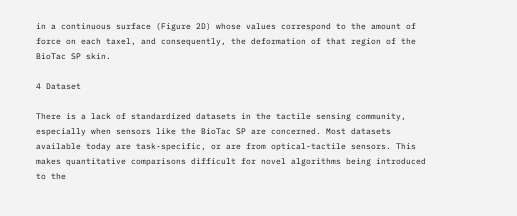in a continuous surface (Figure 2D) whose values correspond to the amount of force on each taxel, and consequently, the deformation of that region of the BioTac SP skin.

4 Dataset

There is a lack of standardized datasets in the tactile sensing community, especially when sensors like the BioTac SP are concerned. Most datasets available today are task-specific, or are from optical-tactile sensors. This makes quantitative comparisons difficult for novel algorithms being introduced to the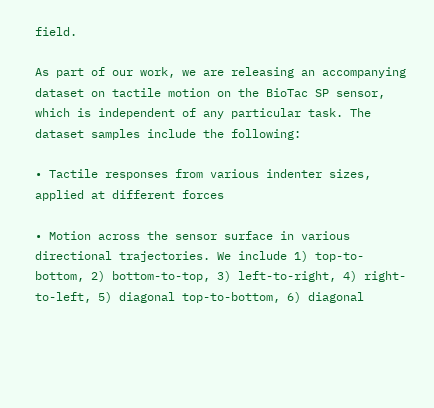field.

As part of our work, we are releasing an accompanying dataset on tactile motion on the BioTac SP sensor, which is independent of any particular task. The dataset samples include the following:

• Tactile responses from various indenter sizes, applied at different forces

• Motion across the sensor surface in various directional trajectories. We include 1) top-to-bottom, 2) bottom-to-top, 3) left-to-right, 4) right-to-left, 5) diagonal top-to-bottom, 6) diagonal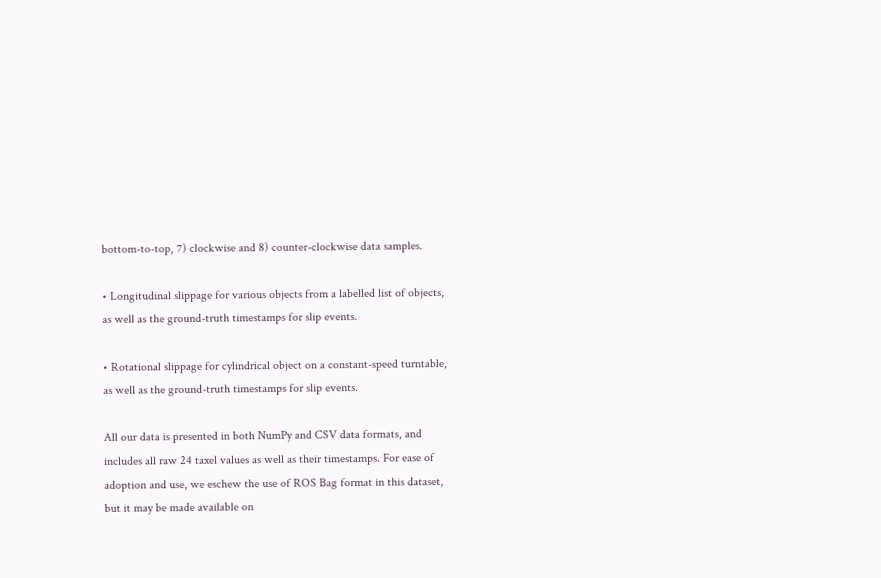bottom-to-top, 7) clockwise and 8) counter-clockwise data samples.

• Longitudinal slippage for various objects from a labelled list of objects, as well as the ground-truth timestamps for slip events.

• Rotational slippage for cylindrical object on a constant-speed turntable, as well as the ground-truth timestamps for slip events.

All our data is presented in both NumPy and CSV data formats, and includes all raw 24 taxel values as well as their timestamps. For ease of adoption and use, we eschew the use of ROS Bag format in this dataset, but it may be made available on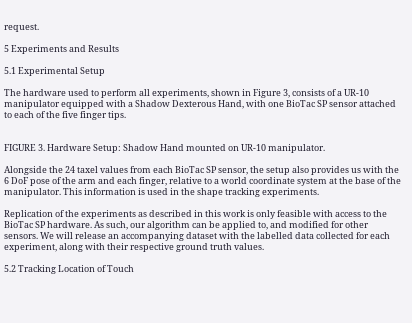request.

5 Experiments and Results

5.1 Experimental Setup

The hardware used to perform all experiments, shown in Figure 3, consists of a UR-10 manipulator equipped with a Shadow Dexterous Hand, with one BioTac SP sensor attached to each of the five finger tips.


FIGURE 3. Hardware Setup: Shadow Hand mounted on UR-10 manipulator.

Alongside the 24 taxel values from each BioTac SP sensor, the setup also provides us with the 6 DoF pose of the arm and each finger, relative to a world coordinate system at the base of the manipulator. This information is used in the shape tracking experiments.

Replication of the experiments as described in this work is only feasible with access to the BioTac SP hardware. As such, our algorithm can be applied to, and modified for other sensors. We will release an accompanying dataset with the labelled data collected for each experiment, along with their respective ground truth values.

5.2 Tracking Location of Touch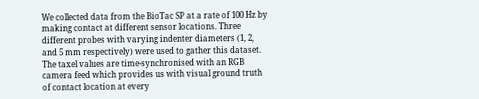We collected data from the BioTac SP at a rate of 100 Hz by making contact at different sensor locations. Three different probes with varying indenter diameters (1, 2, and 5 mm respectively) were used to gather this dataset. The taxel values are time-synchronised with an RGB camera feed which provides us with visual ground truth of contact location at every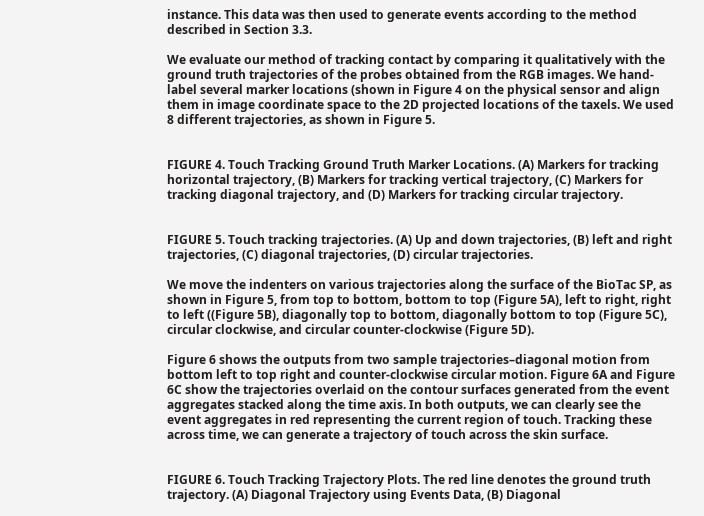instance. This data was then used to generate events according to the method described in Section 3.3.

We evaluate our method of tracking contact by comparing it qualitatively with the ground truth trajectories of the probes obtained from the RGB images. We hand-label several marker locations (shown in Figure 4 on the physical sensor and align them in image coordinate space to the 2D projected locations of the taxels. We used 8 different trajectories, as shown in Figure 5.


FIGURE 4. Touch Tracking Ground Truth Marker Locations. (A) Markers for tracking horizontal trajectory, (B) Markers for tracking vertical trajectory, (C) Markers for tracking diagonal trajectory, and (D) Markers for tracking circular trajectory.


FIGURE 5. Touch tracking trajectories. (A) Up and down trajectories, (B) left and right trajectories, (C) diagonal trajectories, (D) circular trajectories.

We move the indenters on various trajectories along the surface of the BioTac SP, as shown in Figure 5, from top to bottom, bottom to top (Figure 5A), left to right, right to left ((Figure 5B), diagonally top to bottom, diagonally bottom to top (Figure 5C), circular clockwise, and circular counter-clockwise (Figure 5D).

Figure 6 shows the outputs from two sample trajectories–diagonal motion from bottom left to top right and counter-clockwise circular motion. Figure 6A and Figure 6C show the trajectories overlaid on the contour surfaces generated from the event aggregates stacked along the time axis. In both outputs, we can clearly see the event aggregates in red representing the current region of touch. Tracking these across time, we can generate a trajectory of touch across the skin surface.


FIGURE 6. Touch Tracking Trajectory Plots. The red line denotes the ground truth trajectory. (A) Diagonal Trajectory using Events Data, (B) Diagonal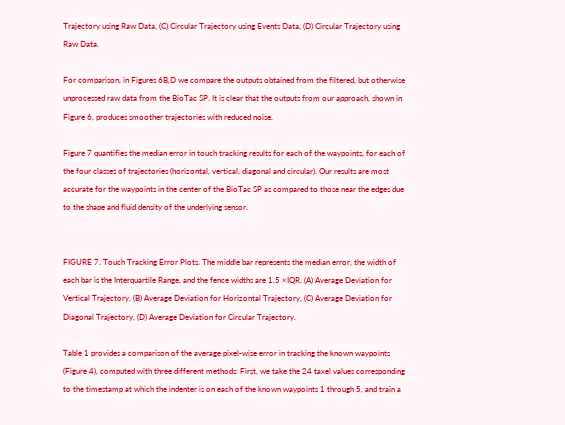Trajectory using Raw Data, (C) Circular Trajectory using Events Data, (D) Circular Trajectory using Raw Data.

For comparison, in Figures 6B,D we compare the outputs obtained from the filtered, but otherwise unprocessed raw data from the BioTac SP. It is clear that the outputs from our approach, shown in Figure 6, produces smoother trajectories with reduced noise.

Figure 7 quantifies the median error in touch tracking results for each of the waypoints, for each of the four classes of trajectories (horizontal, vertical, diagonal and circular). Our results are most accurate for the waypoints in the center of the BioTac SP as compared to those near the edges due to the shape and fluid density of the underlying sensor.


FIGURE 7. Touch Tracking Error Plots. The middle bar represents the median error, the width of each bar is the Interquartile Range, and the fence widths are 1.5 ×IQR. (A) Average Deviation for Vertical Trajectory, (B) Average Deviation for Horizontal Trajectory, (C) Average Deviation for Diagonal Trajectory, (D) Average Deviation for Circular Trajectory.

Table 1 provides a comparison of the average pixel-wise error in tracking the known waypoints (Figure 4), computed with three different methods: First, we take the 24 taxel values corresponding to the timestamp at which the indenter is on each of the known waypoints 1 through 5, and train a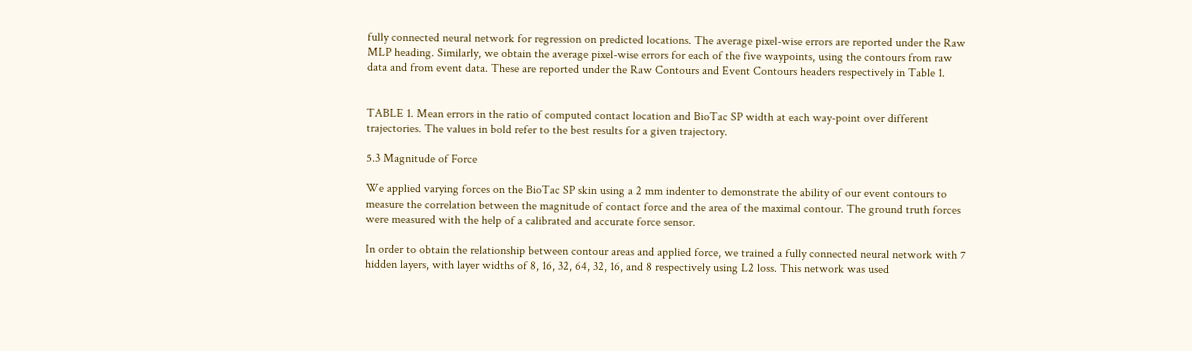fully connected neural network for regression on predicted locations. The average pixel-wise errors are reported under the Raw MLP heading. Similarly, we obtain the average pixel-wise errors for each of the five waypoints, using the contours from raw data and from event data. These are reported under the Raw Contours and Event Contours headers respectively in Table 1.


TABLE 1. Mean errors in the ratio of computed contact location and BioTac SP width at each way-point over different trajectories. The values in bold refer to the best results for a given trajectory.

5.3 Magnitude of Force

We applied varying forces on the BioTac SP skin using a 2 mm indenter to demonstrate the ability of our event contours to measure the correlation between the magnitude of contact force and the area of the maximal contour. The ground truth forces were measured with the help of a calibrated and accurate force sensor.

In order to obtain the relationship between contour areas and applied force, we trained a fully connected neural network with 7 hidden layers, with layer widths of 8, 16, 32, 64, 32, 16, and 8 respectively using L2 loss. This network was used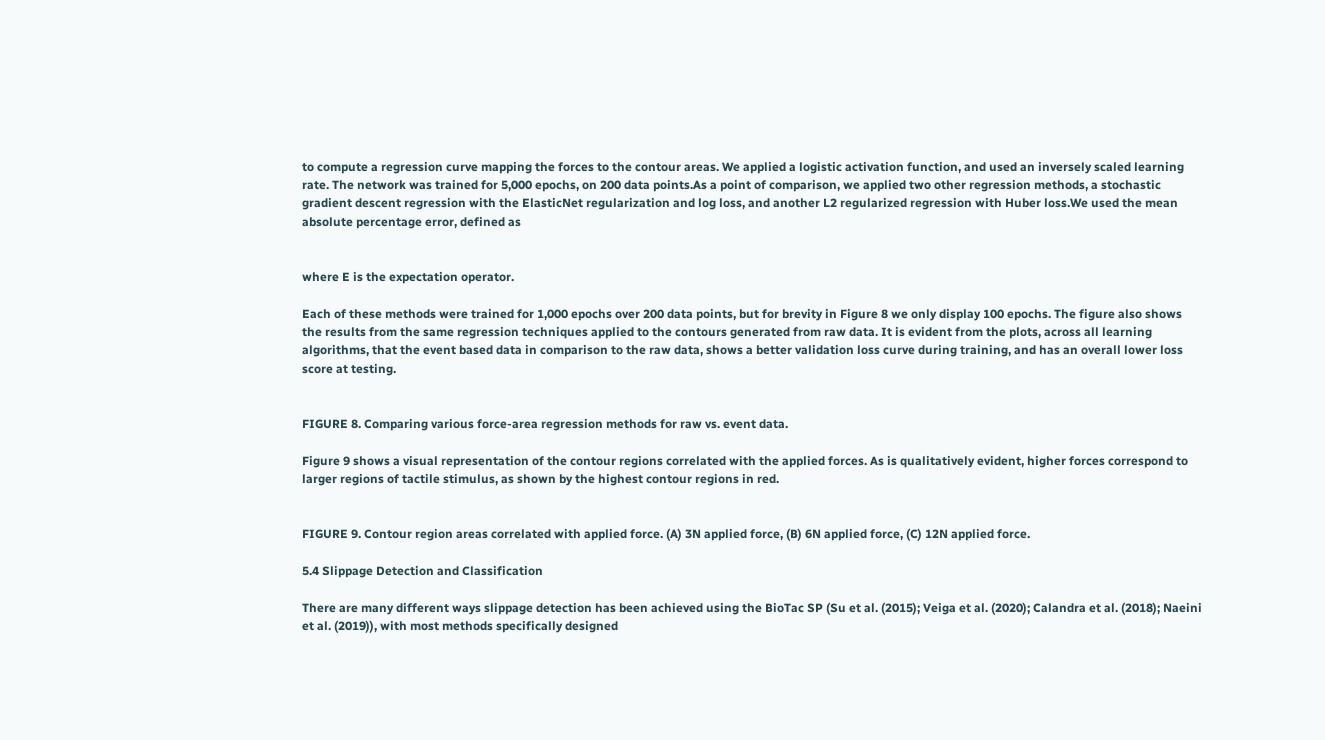to compute a regression curve mapping the forces to the contour areas. We applied a logistic activation function, and used an inversely scaled learning rate. The network was trained for 5,000 epochs, on 200 data points.As a point of comparison, we applied two other regression methods, a stochastic gradient descent regression with the ElasticNet regularization and log loss, and another L2 regularized regression with Huber loss.We used the mean absolute percentage error, defined as


where E is the expectation operator.

Each of these methods were trained for 1,000 epochs over 200 data points, but for brevity in Figure 8 we only display 100 epochs. The figure also shows the results from the same regression techniques applied to the contours generated from raw data. It is evident from the plots, across all learning algorithms, that the event based data in comparison to the raw data, shows a better validation loss curve during training, and has an overall lower loss score at testing.


FIGURE 8. Comparing various force-area regression methods for raw vs. event data.

Figure 9 shows a visual representation of the contour regions correlated with the applied forces. As is qualitatively evident, higher forces correspond to larger regions of tactile stimulus, as shown by the highest contour regions in red.


FIGURE 9. Contour region areas correlated with applied force. (A) 3N applied force, (B) 6N applied force, (C) 12N applied force.

5.4 Slippage Detection and Classification

There are many different ways slippage detection has been achieved using the BioTac SP (Su et al. (2015); Veiga et al. (2020); Calandra et al. (2018); Naeini et al. (2019)), with most methods specifically designed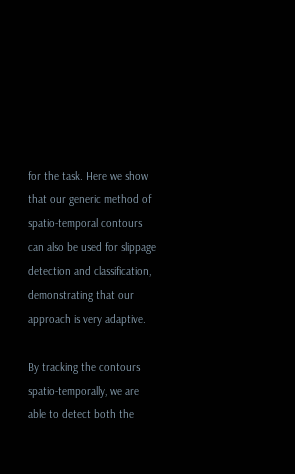for the task. Here we show that our generic method of spatio-temporal contours can also be used for slippage detection and classification, demonstrating that our approach is very adaptive.

By tracking the contours spatio-temporally, we are able to detect both the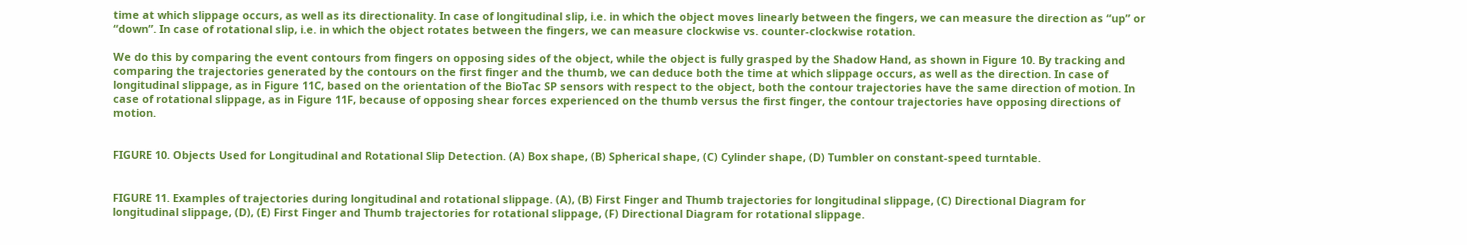time at which slippage occurs, as well as its directionality. In case of longitudinal slip, i.e. in which the object moves linearly between the fingers, we can measure the direction as “up” or “down”. In case of rotational slip, i.e. in which the object rotates between the fingers, we can measure clockwise vs. counter-clockwise rotation.

We do this by comparing the event contours from fingers on opposing sides of the object, while the object is fully grasped by the Shadow Hand, as shown in Figure 10. By tracking and comparing the trajectories generated by the contours on the first finger and the thumb, we can deduce both the time at which slippage occurs, as well as the direction. In case of longitudinal slippage, as in Figure 11C, based on the orientation of the BioTac SP sensors with respect to the object, both the contour trajectories have the same direction of motion. In case of rotational slippage, as in Figure 11F, because of opposing shear forces experienced on the thumb versus the first finger, the contour trajectories have opposing directions of motion.


FIGURE 10. Objects Used for Longitudinal and Rotational Slip Detection. (A) Box shape, (B) Spherical shape, (C) Cylinder shape, (D) Tumbler on constant-speed turntable.


FIGURE 11. Examples of trajectories during longitudinal and rotational slippage. (A), (B) First Finger and Thumb trajectories for longitudinal slippage, (C) Directional Diagram for longitudinal slippage, (D), (E) First Finger and Thumb trajectories for rotational slippage, (F) Directional Diagram for rotational slippage.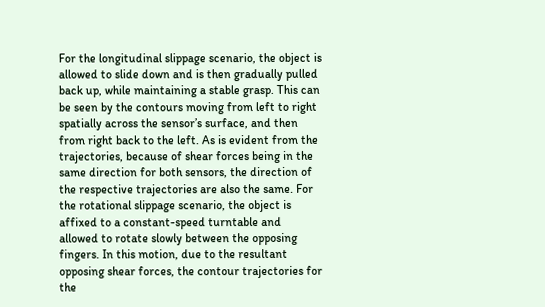For the longitudinal slippage scenario, the object is allowed to slide down and is then gradually pulled back up, while maintaining a stable grasp. This can be seen by the contours moving from left to right spatially across the sensor’s surface, and then from right back to the left. As is evident from the trajectories, because of shear forces being in the same direction for both sensors, the direction of the respective trajectories are also the same. For the rotational slippage scenario, the object is affixed to a constant-speed turntable and allowed to rotate slowly between the opposing fingers. In this motion, due to the resultant opposing shear forces, the contour trajectories for the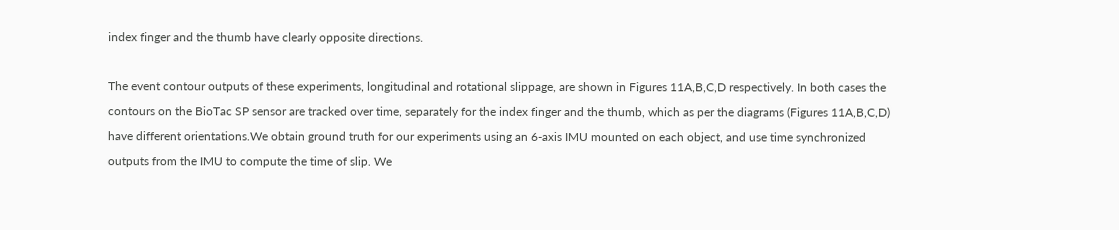index finger and the thumb have clearly opposite directions.

The event contour outputs of these experiments, longitudinal and rotational slippage, are shown in Figures 11A,B,C,D respectively. In both cases the contours on the BioTac SP sensor are tracked over time, separately for the index finger and the thumb, which as per the diagrams (Figures 11A,B,C,D) have different orientations.We obtain ground truth for our experiments using an 6-axis IMU mounted on each object, and use time synchronized outputs from the IMU to compute the time of slip. We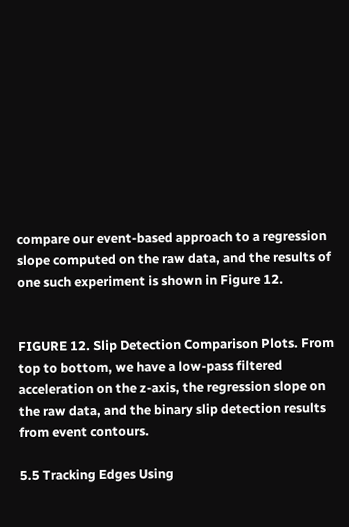compare our event-based approach to a regression slope computed on the raw data, and the results of one such experiment is shown in Figure 12.


FIGURE 12. Slip Detection Comparison Plots. From top to bottom, we have a low-pass filtered acceleration on the z-axis, the regression slope on the raw data, and the binary slip detection results from event contours.

5.5 Tracking Edges Using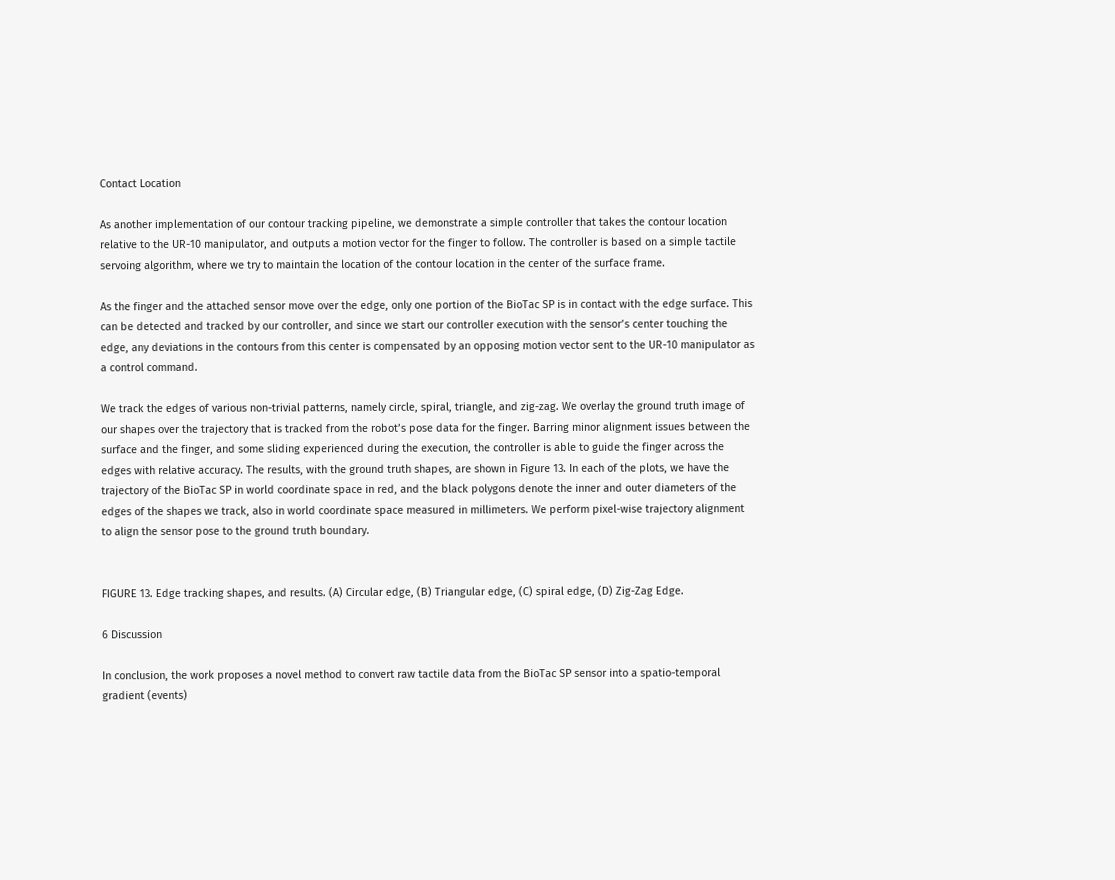Contact Location

As another implementation of our contour tracking pipeline, we demonstrate a simple controller that takes the contour location relative to the UR-10 manipulator, and outputs a motion vector for the finger to follow. The controller is based on a simple tactile servoing algorithm, where we try to maintain the location of the contour location in the center of the surface frame.

As the finger and the attached sensor move over the edge, only one portion of the BioTac SP is in contact with the edge surface. This can be detected and tracked by our controller, and since we start our controller execution with the sensor’s center touching the edge, any deviations in the contours from this center is compensated by an opposing motion vector sent to the UR-10 manipulator as a control command.

We track the edges of various non-trivial patterns, namely circle, spiral, triangle, and zig-zag. We overlay the ground truth image of our shapes over the trajectory that is tracked from the robot’s pose data for the finger. Barring minor alignment issues between the surface and the finger, and some sliding experienced during the execution, the controller is able to guide the finger across the edges with relative accuracy. The results, with the ground truth shapes, are shown in Figure 13. In each of the plots, we have the trajectory of the BioTac SP in world coordinate space in red, and the black polygons denote the inner and outer diameters of the edges of the shapes we track, also in world coordinate space measured in millimeters. We perform pixel-wise trajectory alignment to align the sensor pose to the ground truth boundary.


FIGURE 13. Edge tracking shapes, and results. (A) Circular edge, (B) Triangular edge, (C) spiral edge, (D) Zig-Zag Edge.

6 Discussion

In conclusion, the work proposes a novel method to convert raw tactile data from the BioTac SP sensor into a spatio-temporal gradient (events)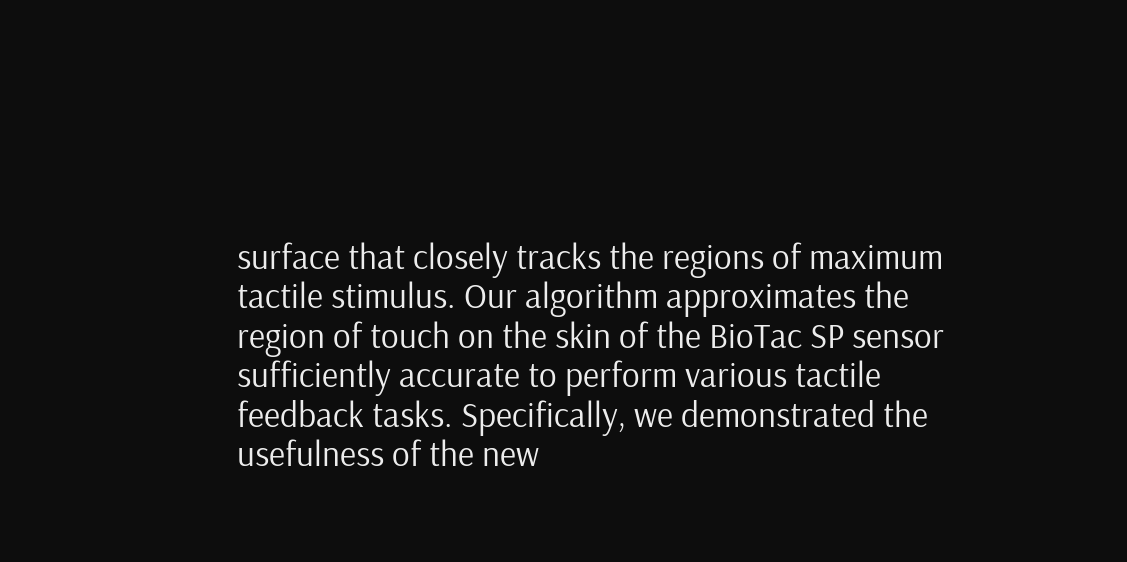surface that closely tracks the regions of maximum tactile stimulus. Our algorithm approximates the region of touch on the skin of the BioTac SP sensor sufficiently accurate to perform various tactile feedback tasks. Specifically, we demonstrated the usefulness of the new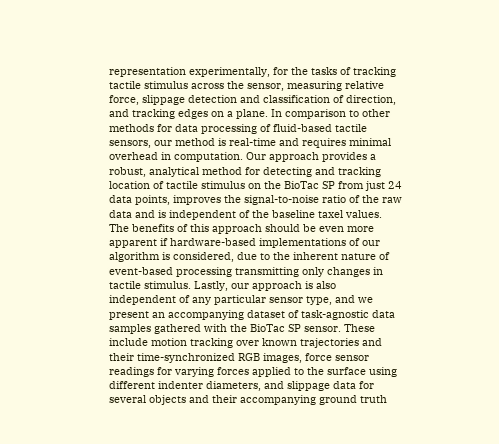representation experimentally, for the tasks of tracking tactile stimulus across the sensor, measuring relative force, slippage detection and classification of direction, and tracking edges on a plane. In comparison to other methods for data processing of fluid-based tactile sensors, our method is real-time and requires minimal overhead in computation. Our approach provides a robust, analytical method for detecting and tracking location of tactile stimulus on the BioTac SP from just 24 data points, improves the signal-to-noise ratio of the raw data and is independent of the baseline taxel values. The benefits of this approach should be even more apparent if hardware-based implementations of our algorithm is considered, due to the inherent nature of event-based processing transmitting only changes in tactile stimulus. Lastly, our approach is also independent of any particular sensor type, and we present an accompanying dataset of task-agnostic data samples gathered with the BioTac SP sensor. These include motion tracking over known trajectories and their time-synchronized RGB images, force sensor readings for varying forces applied to the surface using different indenter diameters, and slippage data for several objects and their accompanying ground truth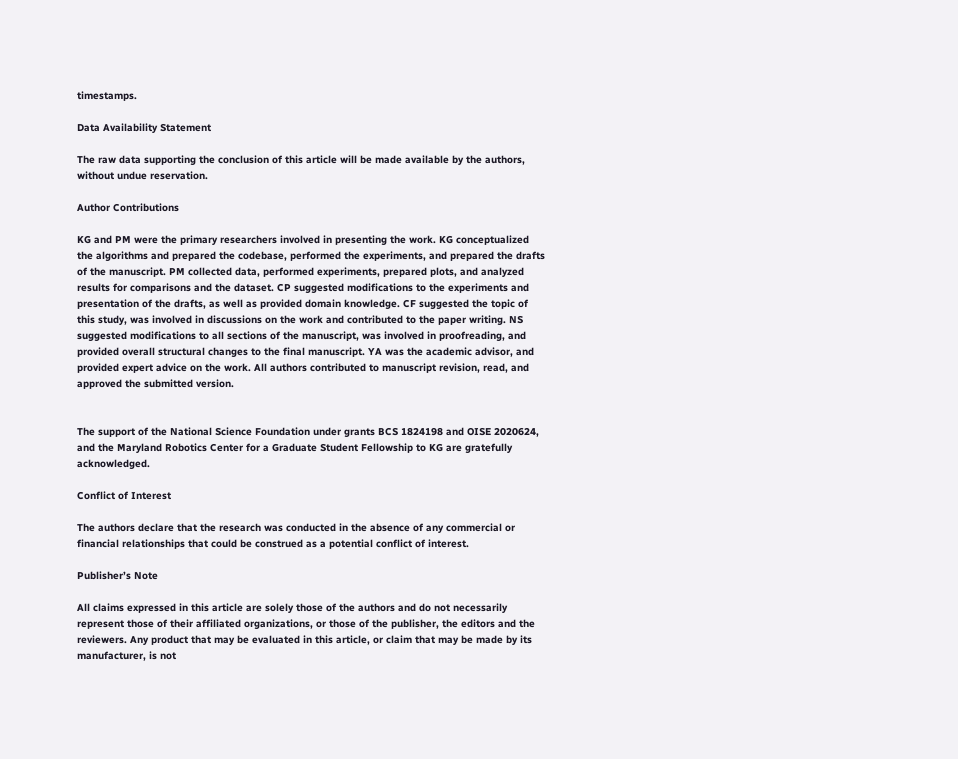timestamps.

Data Availability Statement

The raw data supporting the conclusion of this article will be made available by the authors, without undue reservation.

Author Contributions

KG and PM were the primary researchers involved in presenting the work. KG conceptualized the algorithms and prepared the codebase, performed the experiments, and prepared the drafts of the manuscript. PM collected data, performed experiments, prepared plots, and analyzed results for comparisons and the dataset. CP suggested modifications to the experiments and presentation of the drafts, as well as provided domain knowledge. CF suggested the topic of this study, was involved in discussions on the work and contributed to the paper writing. NS suggested modifications to all sections of the manuscript, was involved in proofreading, and provided overall structural changes to the final manuscript. YA was the academic advisor, and provided expert advice on the work. All authors contributed to manuscript revision, read, and approved the submitted version.


The support of the National Science Foundation under grants BCS 1824198 and OISE 2020624, and the Maryland Robotics Center for a Graduate Student Fellowship to KG are gratefully acknowledged.

Conflict of Interest

The authors declare that the research was conducted in the absence of any commercial or financial relationships that could be construed as a potential conflict of interest.

Publisher’s Note

All claims expressed in this article are solely those of the authors and do not necessarily represent those of their affiliated organizations, or those of the publisher, the editors and the reviewers. Any product that may be evaluated in this article, or claim that may be made by its manufacturer, is not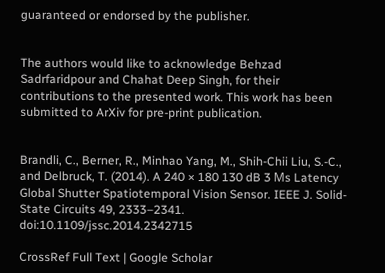guaranteed or endorsed by the publisher.


The authors would like to acknowledge Behzad Sadrfaridpour and Chahat Deep Singh, for their contributions to the presented work. This work has been submitted to ArXiv for pre-print publication.


Brandli, C., Berner, R., Minhao Yang, M., Shih-Chii Liu, S.-C., and Delbruck, T. (2014). A 240 × 180 130 dB 3 Μs Latency Global Shutter Spatiotemporal Vision Sensor. IEEE J. Solid-State Circuits 49, 2333–2341. doi:10.1109/jssc.2014.2342715

CrossRef Full Text | Google Scholar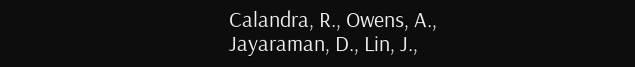Calandra, R., Owens, A., Jayaraman, D., Lin, J.,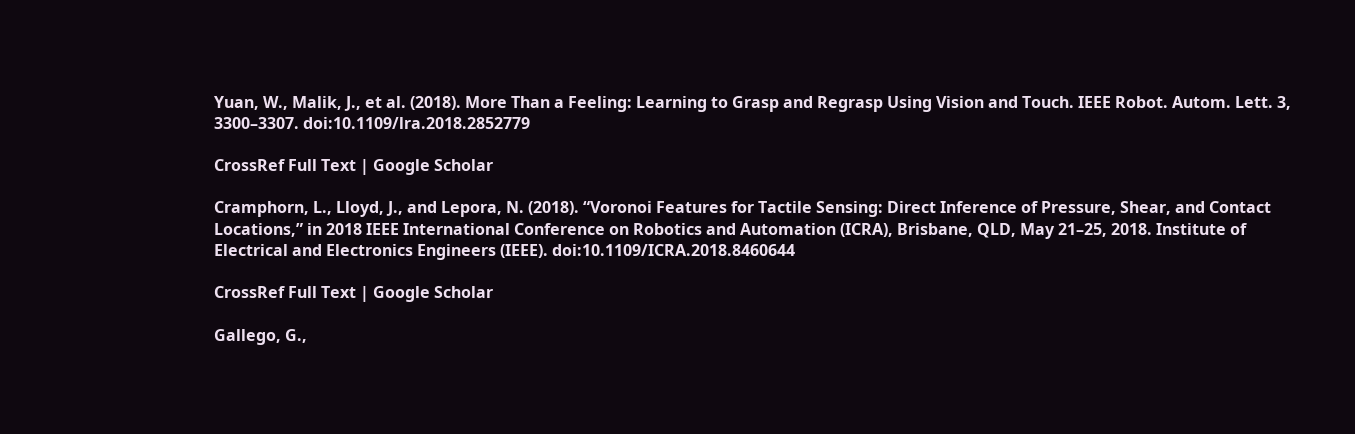Yuan, W., Malik, J., et al. (2018). More Than a Feeling: Learning to Grasp and Regrasp Using Vision and Touch. IEEE Robot. Autom. Lett. 3, 3300–3307. doi:10.1109/lra.2018.2852779

CrossRef Full Text | Google Scholar

Cramphorn, L., Lloyd, J., and Lepora, N. (2018). “Voronoi Features for Tactile Sensing: Direct Inference of Pressure, Shear, and Contact Locations,” in 2018 IEEE International Conference on Robotics and Automation (ICRA), Brisbane, QLD, May 21–25, 2018. Institute of Electrical and Electronics Engineers (IEEE). doi:10.1109/ICRA.2018.8460644

CrossRef Full Text | Google Scholar

Gallego, G.,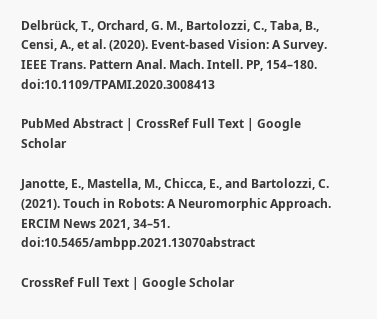Delbrück, T., Orchard, G. M., Bartolozzi, C., Taba, B., Censi, A., et al. (2020). Event-based Vision: A Survey. IEEE Trans. Pattern Anal. Mach. Intell. PP, 154–180. doi:10.1109/TPAMI.2020.3008413

PubMed Abstract | CrossRef Full Text | Google Scholar

Janotte, E., Mastella, M., Chicca, E., and Bartolozzi, C. (2021). Touch in Robots: A Neuromorphic Approach. ERCIM News 2021, 34–51. doi:10.5465/ambpp.2021.13070abstract

CrossRef Full Text | Google Scholar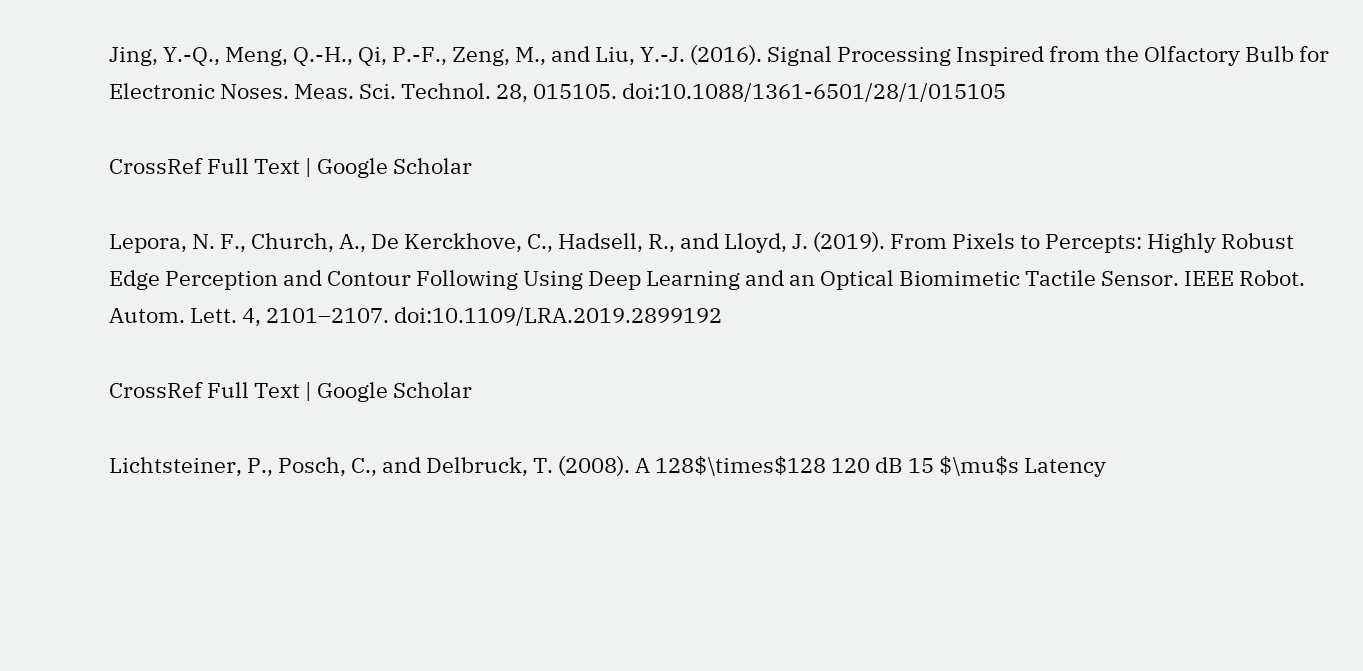Jing, Y.-Q., Meng, Q.-H., Qi, P.-F., Zeng, M., and Liu, Y.-J. (2016). Signal Processing Inspired from the Olfactory Bulb for Electronic Noses. Meas. Sci. Technol. 28, 015105. doi:10.1088/1361-6501/28/1/015105

CrossRef Full Text | Google Scholar

Lepora, N. F., Church, A., De Kerckhove, C., Hadsell, R., and Lloyd, J. (2019). From Pixels to Percepts: Highly Robust Edge Perception and Contour Following Using Deep Learning and an Optical Biomimetic Tactile Sensor. IEEE Robot. Autom. Lett. 4, 2101–2107. doi:10.1109/LRA.2019.2899192

CrossRef Full Text | Google Scholar

Lichtsteiner, P., Posch, C., and Delbruck, T. (2008). A 128$\times$128 120 dB 15 $\mu$s Latency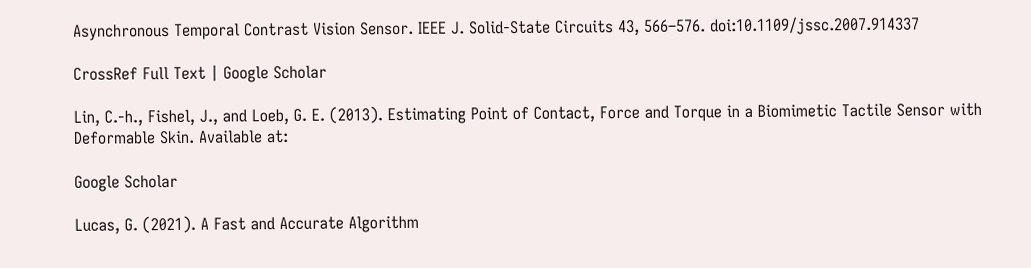Asynchronous Temporal Contrast Vision Sensor. IEEE J. Solid-State Circuits 43, 566–576. doi:10.1109/jssc.2007.914337

CrossRef Full Text | Google Scholar

Lin, C.-h., Fishel, J., and Loeb, G. E. (2013). Estimating Point of Contact, Force and Torque in a Biomimetic Tactile Sensor with Deformable Skin. Available at:

Google Scholar

Lucas, G. (2021). A Fast and Accurate Algorithm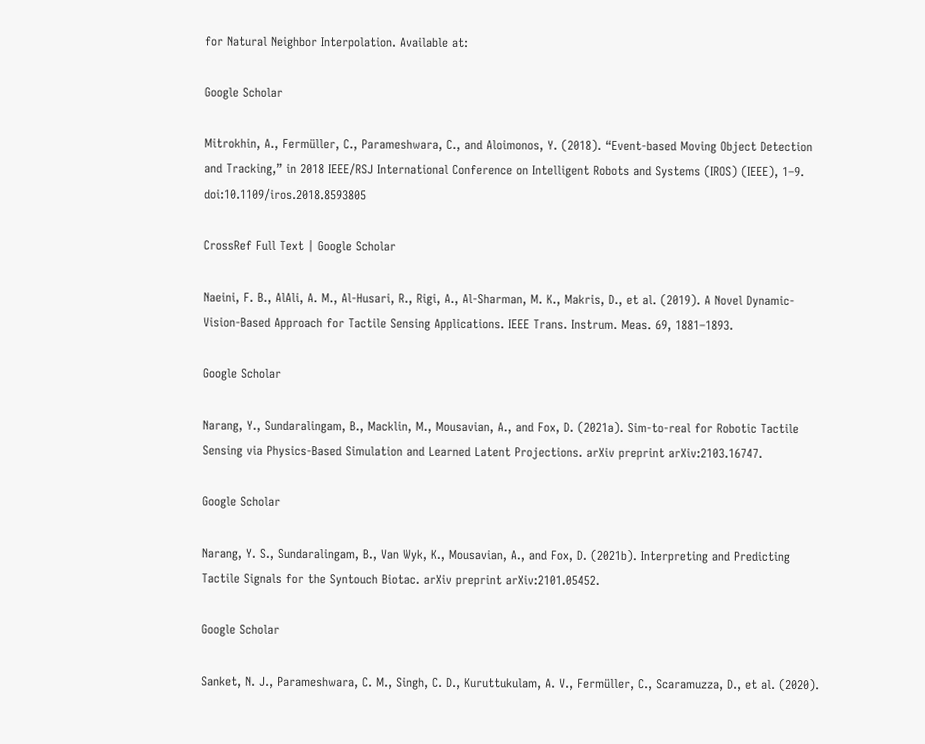for Natural Neighbor Interpolation. Available at:

Google Scholar

Mitrokhin, A., Fermüller, C., Parameshwara, C., and Aloimonos, Y. (2018). “Event-based Moving Object Detection and Tracking,” in 2018 IEEE/RSJ International Conference on Intelligent Robots and Systems (IROS) (IEEE), 1–9. doi:10.1109/iros.2018.8593805

CrossRef Full Text | Google Scholar

Naeini, F. B., AlAli, A. M., Al-Husari, R., Rigi, A., Al-Sharman, M. K., Makris, D., et al. (2019). A Novel Dynamic-Vision-Based Approach for Tactile Sensing Applications. IEEE Trans. Instrum. Meas. 69, 1881–1893.

Google Scholar

Narang, Y., Sundaralingam, B., Macklin, M., Mousavian, A., and Fox, D. (2021a). Sim-to-real for Robotic Tactile Sensing via Physics-Based Simulation and Learned Latent Projections. arXiv preprint arXiv:2103.16747.

Google Scholar

Narang, Y. S., Sundaralingam, B., Van Wyk, K., Mousavian, A., and Fox, D. (2021b). Interpreting and Predicting Tactile Signals for the Syntouch Biotac. arXiv preprint arXiv:2101.05452.

Google Scholar

Sanket, N. J., Parameshwara, C. M., Singh, C. D., Kuruttukulam, A. V., Fermüller, C., Scaramuzza, D., et al. (2020).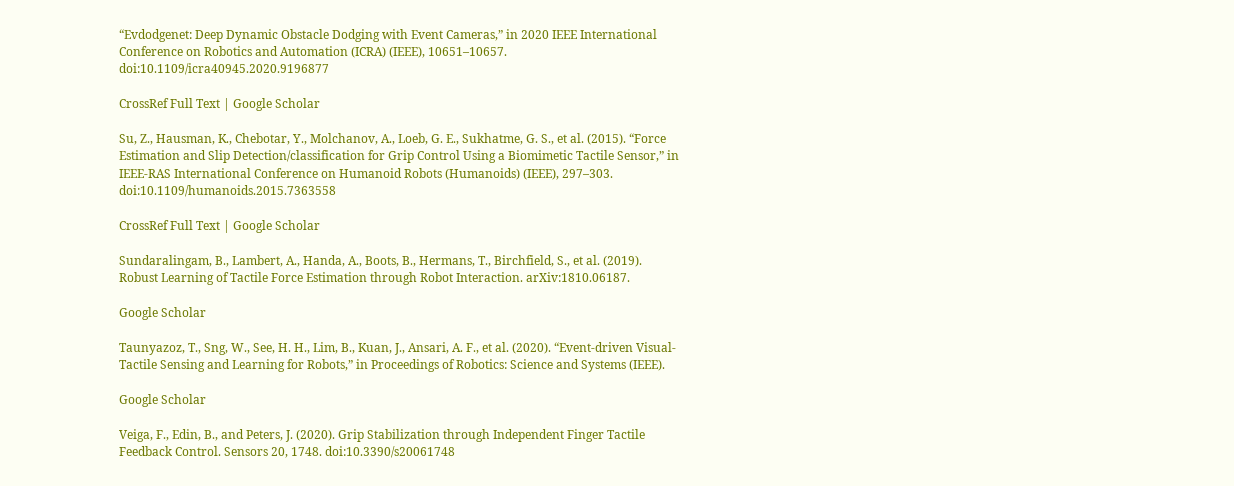“Evdodgenet: Deep Dynamic Obstacle Dodging with Event Cameras,” in 2020 IEEE International Conference on Robotics and Automation (ICRA) (IEEE), 10651–10657. doi:10.1109/icra40945.2020.9196877

CrossRef Full Text | Google Scholar

Su, Z., Hausman, K., Chebotar, Y., Molchanov, A., Loeb, G. E., Sukhatme, G. S., et al. (2015). “Force Estimation and Slip Detection/classification for Grip Control Using a Biomimetic Tactile Sensor,” in IEEE-RAS International Conference on Humanoid Robots (Humanoids) (IEEE), 297–303. doi:10.1109/humanoids.2015.7363558

CrossRef Full Text | Google Scholar

Sundaralingam, B., Lambert, A., Handa, A., Boots, B., Hermans, T., Birchfield, S., et al. (2019). Robust Learning of Tactile Force Estimation through Robot Interaction. arXiv:1810.06187.

Google Scholar

Taunyazoz, T., Sng, W., See, H. H., Lim, B., Kuan, J., Ansari, A. F., et al. (2020). “Event-driven Visual-Tactile Sensing and Learning for Robots,” in Proceedings of Robotics: Science and Systems (IEEE).

Google Scholar

Veiga, F., Edin, B., and Peters, J. (2020). Grip Stabilization through Independent Finger Tactile Feedback Control. Sensors 20, 1748. doi:10.3390/s20061748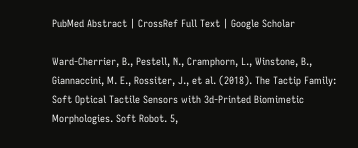PubMed Abstract | CrossRef Full Text | Google Scholar

Ward-Cherrier, B., Pestell, N., Cramphorn, L., Winstone, B., Giannaccini, M. E., Rossiter, J., et al. (2018). The Tactip Family: Soft Optical Tactile Sensors with 3d-Printed Biomimetic Morphologies. Soft Robot. 5,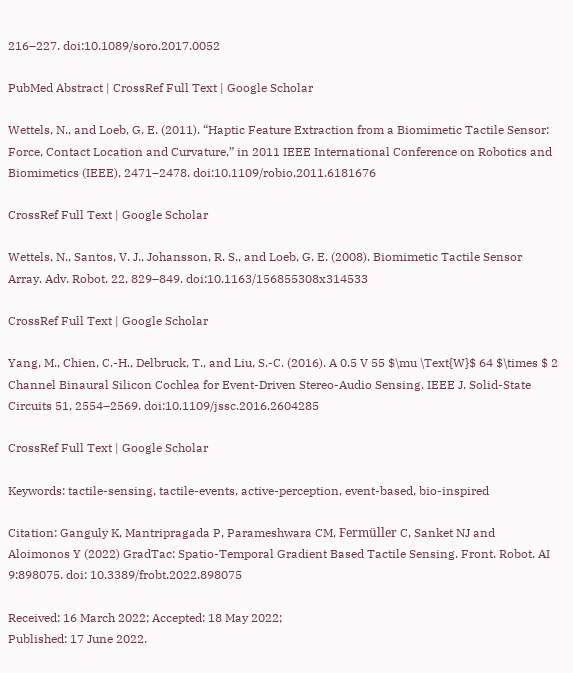216–227. doi:10.1089/soro.2017.0052

PubMed Abstract | CrossRef Full Text | Google Scholar

Wettels, N., and Loeb, G. E. (2011). “Haptic Feature Extraction from a Biomimetic Tactile Sensor: Force, Contact Location and Curvature,” in 2011 IEEE International Conference on Robotics and Biomimetics (IEEE), 2471–2478. doi:10.1109/robio.2011.6181676

CrossRef Full Text | Google Scholar

Wettels, N., Santos, V. J., Johansson, R. S., and Loeb, G. E. (2008). Biomimetic Tactile Sensor Array. Adv. Robot. 22, 829–849. doi:10.1163/156855308x314533

CrossRef Full Text | Google Scholar

Yang, M., Chien, C.-H., Delbruck, T., and Liu, S.-C. (2016). A 0.5 V 55 $\mu \Text{W}$ 64 $\times $ 2 Channel Binaural Silicon Cochlea for Event-Driven Stereo-Audio Sensing. IEEE J. Solid-State Circuits 51, 2554–2569. doi:10.1109/jssc.2016.2604285

CrossRef Full Text | Google Scholar

Keywords: tactile-sensing, tactile-events, active-perception, event-based, bio-inspired

Citation: Ganguly K, Mantripragada P, Parameshwara CM, Fermüller C, Sanket NJ and Aloimonos Y (2022) GradTac: Spatio-Temporal Gradient Based Tactile Sensing. Front. Robot. AI 9:898075. doi: 10.3389/frobt.2022.898075

Received: 16 March 2022; Accepted: 18 May 2022;
Published: 17 June 2022.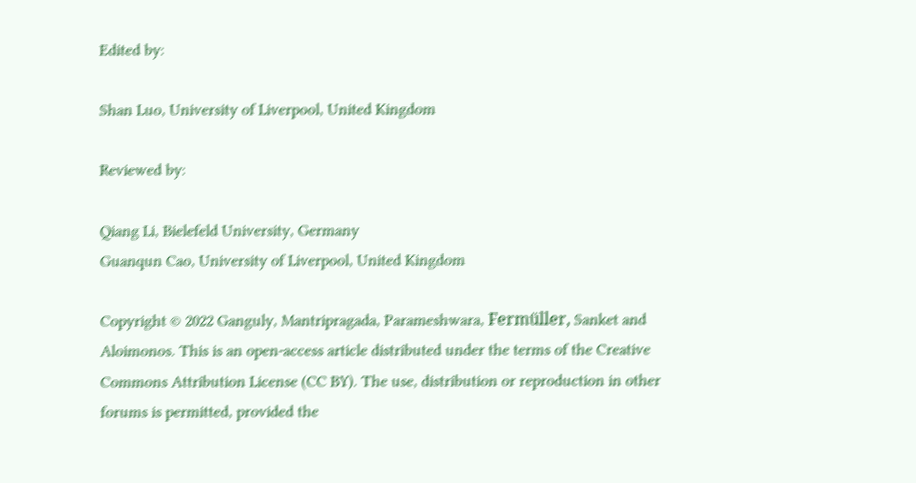Edited by:

Shan Luo, University of Liverpool, United Kingdom

Reviewed by:

Qiang Li, Bielefeld University, Germany
Guanqun Cao, University of Liverpool, United Kingdom

Copyright © 2022 Ganguly, Mantripragada, Parameshwara, Fermüller, Sanket and Aloimonos. This is an open-access article distributed under the terms of the Creative Commons Attribution License (CC BY). The use, distribution or reproduction in other forums is permitted, provided the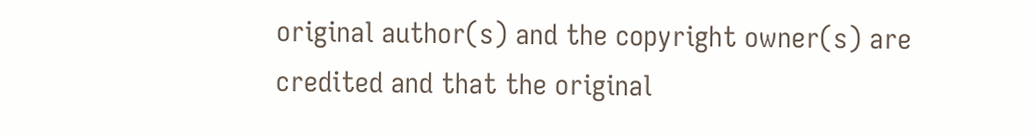original author(s) and the copyright owner(s) are credited and that the original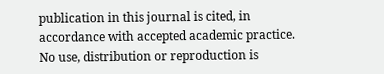publication in this journal is cited, in accordance with accepted academic practice. No use, distribution or reproduction is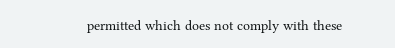permitted which does not comply with these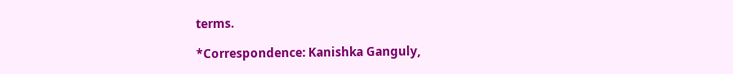terms.

*Correspondence: Kanishka Ganguly,